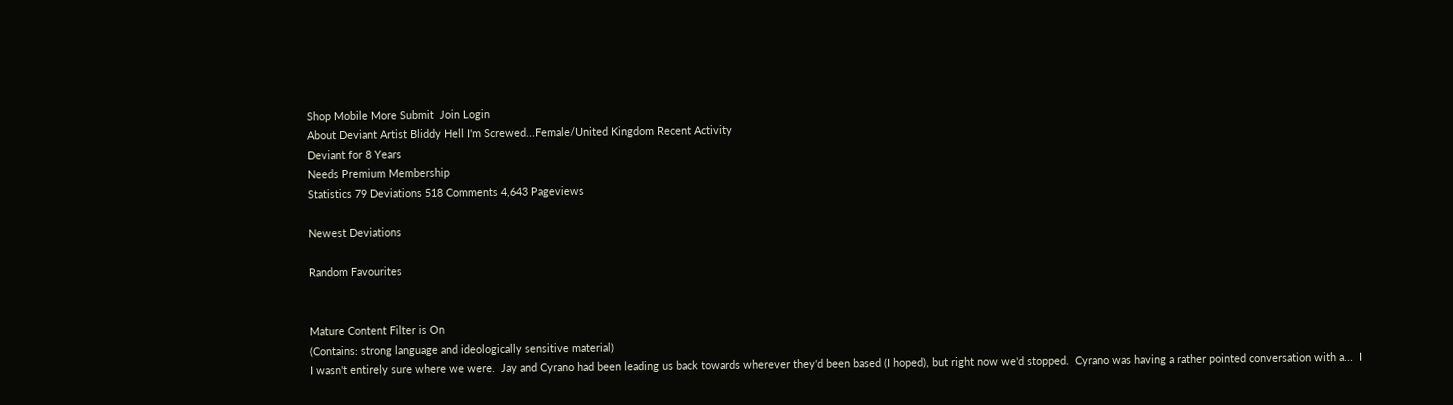Shop Mobile More Submit  Join Login
About Deviant Artist Bliddy Hell I'm Screwed...Female/United Kingdom Recent Activity
Deviant for 8 Years
Needs Premium Membership
Statistics 79 Deviations 518 Comments 4,643 Pageviews

Newest Deviations

Random Favourites


Mature Content Filter is On
(Contains: strong language and ideologically sensitive material)
I wasn't entirely sure where we were.  Jay and Cyrano had been leading us back towards wherever they'd been based (I hoped), but right now we'd stopped.  Cyrano was having a rather pointed conversation with a...  I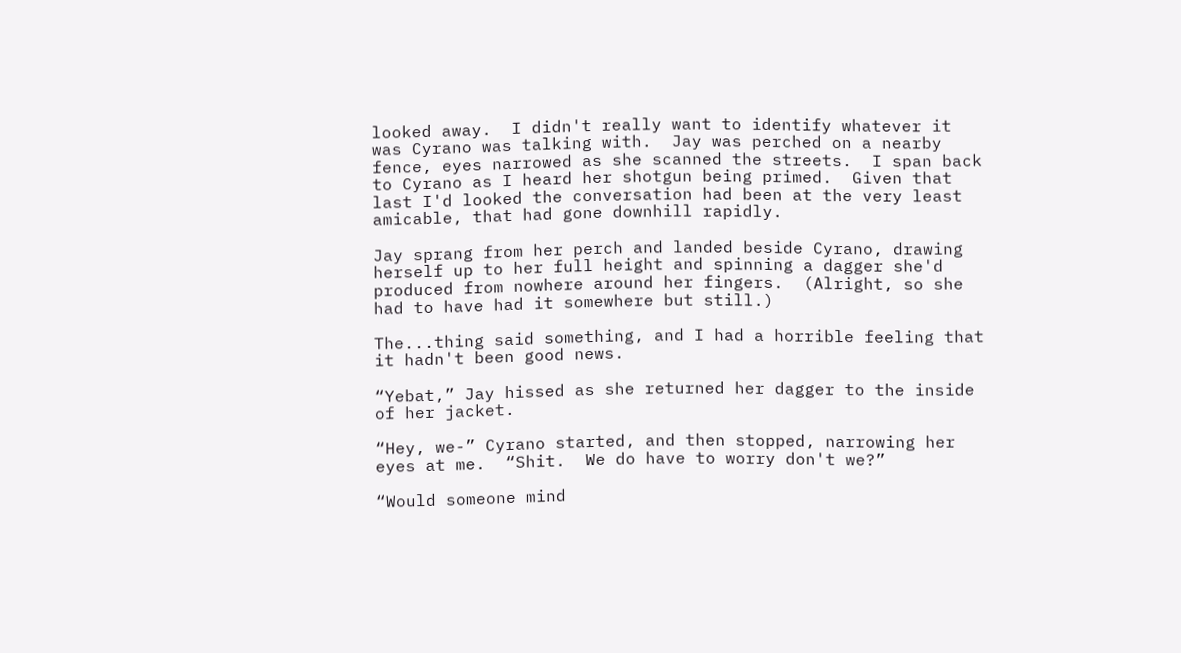looked away.  I didn't really want to identify whatever it was Cyrano was talking with.  Jay was perched on a nearby fence, eyes narrowed as she scanned the streets.  I span back to Cyrano as I heard her shotgun being primed.  Given that last I'd looked the conversation had been at the very least amicable, that had gone downhill rapidly.

Jay sprang from her perch and landed beside Cyrano, drawing herself up to her full height and spinning a dagger she'd produced from nowhere around her fingers.  (Alright, so she had to have had it somewhere but still.)

The...thing said something, and I had a horrible feeling that it hadn't been good news.

“Yebat,” Jay hissed as she returned her dagger to the inside of her jacket.

“Hey, we-” Cyrano started, and then stopped, narrowing her eyes at me.  “Shit.  We do have to worry don't we?”

“Would someone mind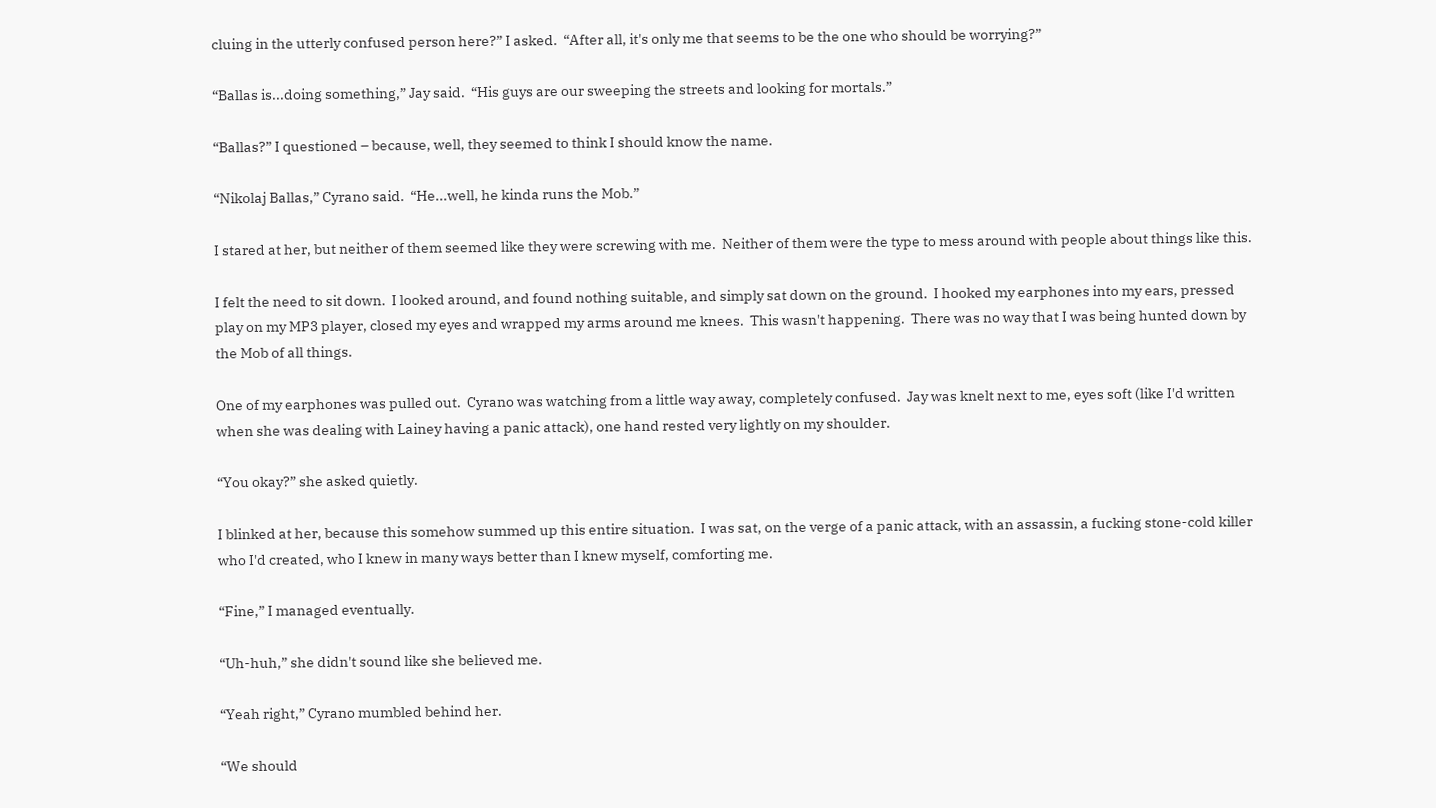cluing in the utterly confused person here?” I asked.  “After all, it's only me that seems to be the one who should be worrying?”

“Ballas is...doing something,” Jay said.  “His guys are our sweeping the streets and looking for mortals.”

“Ballas?” I questioned – because, well, they seemed to think I should know the name.

“Nikolaj Ballas,” Cyrano said.  “He...well, he kinda runs the Mob.”

I stared at her, but neither of them seemed like they were screwing with me.  Neither of them were the type to mess around with people about things like this.

I felt the need to sit down.  I looked around, and found nothing suitable, and simply sat down on the ground.  I hooked my earphones into my ears, pressed play on my MP3 player, closed my eyes and wrapped my arms around me knees.  This wasn't happening.  There was no way that I was being hunted down by the Mob of all things.

One of my earphones was pulled out.  Cyrano was watching from a little way away, completely confused.  Jay was knelt next to me, eyes soft (like I'd written when she was dealing with Lainey having a panic attack), one hand rested very lightly on my shoulder.

“You okay?” she asked quietly.

I blinked at her, because this somehow summed up this entire situation.  I was sat, on the verge of a panic attack, with an assassin, a fucking stone-cold killer who I'd created, who I knew in many ways better than I knew myself, comforting me.

“Fine,” I managed eventually.

“Uh-huh,” she didn't sound like she believed me.

“Yeah right,” Cyrano mumbled behind her.

“We should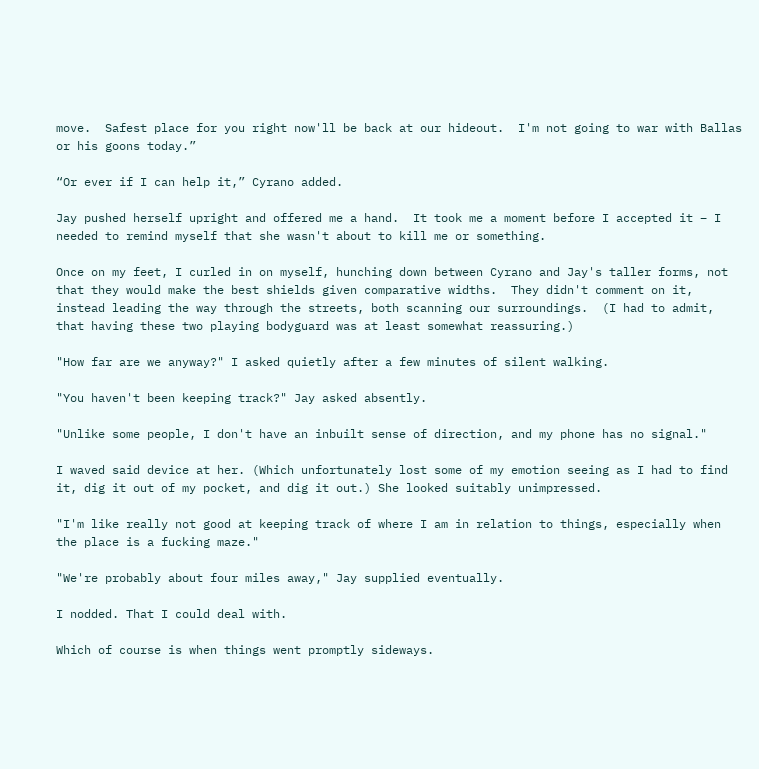move.  Safest place for you right now'll be back at our hideout.  I'm not going to war with Ballas or his goons today.”

“Or ever if I can help it,” Cyrano added.

Jay pushed herself upright and offered me a hand.  It took me a moment before I accepted it – I needed to remind myself that she wasn't about to kill me or something.

Once on my feet, I curled in on myself, hunching down between Cyrano and Jay's taller forms, not that they would make the best shields given comparative widths.  They didn't comment on it, instead leading the way through the streets, both scanning our surroundings.  (I had to admit, that having these two playing bodyguard was at least somewhat reassuring.)

"How far are we anyway?" I asked quietly after a few minutes of silent walking.

"You haven't been keeping track?" Jay asked absently.

"Unlike some people, I don't have an inbuilt sense of direction, and my phone has no signal."

I waved said device at her. (Which unfortunately lost some of my emotion seeing as I had to find it, dig it out of my pocket, and dig it out.) She looked suitably unimpressed.

"I'm like really not good at keeping track of where I am in relation to things, especially when the place is a fucking maze."

"We're probably about four miles away," Jay supplied eventually.

I nodded. That I could deal with.

Which of course is when things went promptly sideways.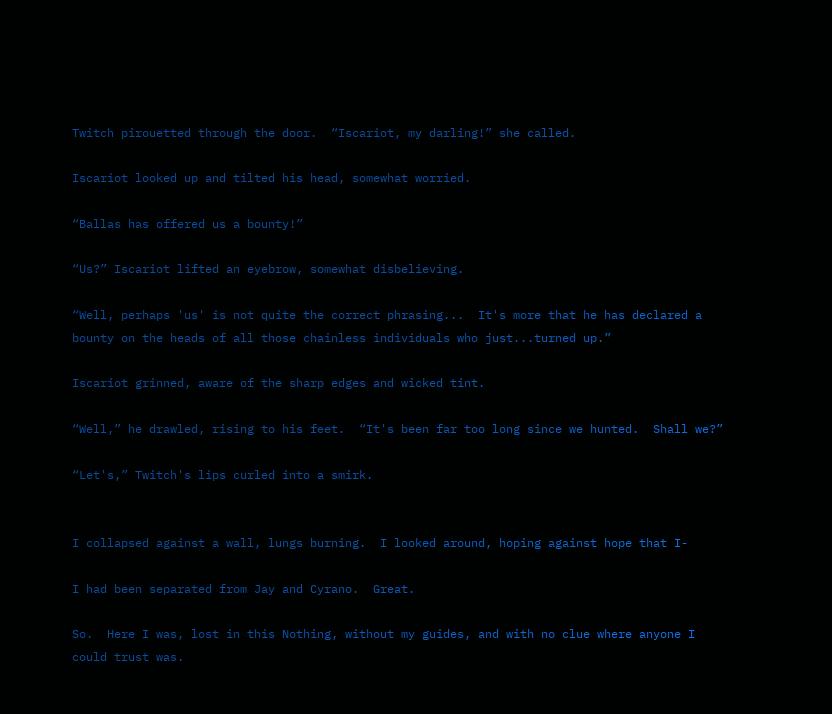Twitch pirouetted through the door.  “Iscariot, my darling!” she called.

Iscariot looked up and tilted his head, somewhat worried.

“Ballas has offered us a bounty!”

“Us?” Iscariot lifted an eyebrow, somewhat disbelieving.

“Well, perhaps 'us' is not quite the correct phrasing...  It's more that he has declared a bounty on the heads of all those chainless individuals who just...turned up.”

Iscariot grinned, aware of the sharp edges and wicked tint.

“Well,” he drawled, rising to his feet.  “It's been far too long since we hunted.  Shall we?”

“Let's,” Twitch's lips curled into a smirk.


I collapsed against a wall, lungs burning.  I looked around, hoping against hope that I-

I had been separated from Jay and Cyrano.  Great.

So.  Here I was, lost in this Nothing, without my guides, and with no clue where anyone I could trust was.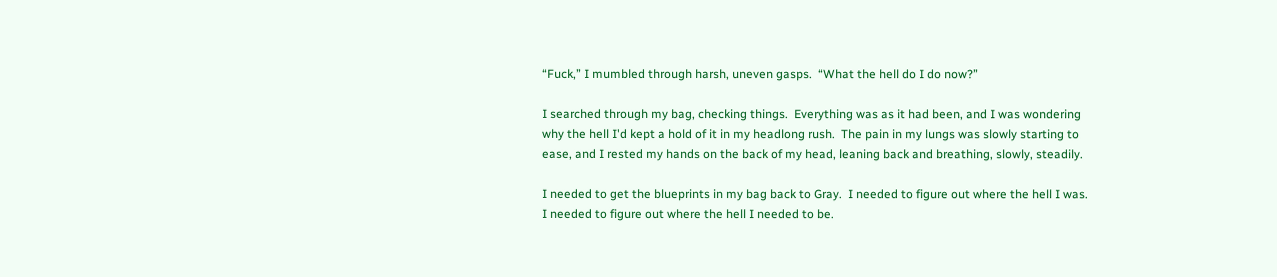“Fuck,” I mumbled through harsh, uneven gasps.  “What the hell do I do now?”

I searched through my bag, checking things.  Everything was as it had been, and I was wondering why the hell I'd kept a hold of it in my headlong rush.  The pain in my lungs was slowly starting to ease, and I rested my hands on the back of my head, leaning back and breathing, slowly, steadily.

I needed to get the blueprints in my bag back to Gray.  I needed to figure out where the hell I was.  I needed to figure out where the hell I needed to be.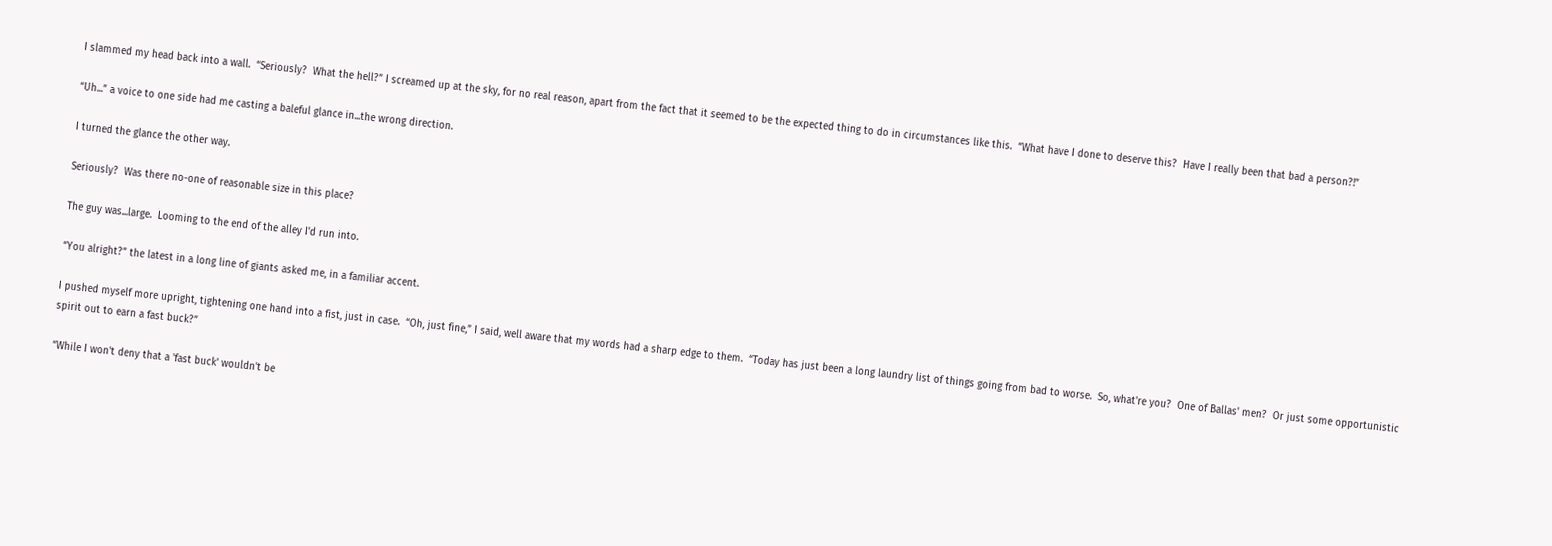I slammed my head back into a wall.  “Seriously?  What the hell?” I screamed up at the sky, for no real reason, apart from the fact that it seemed to be the expected thing to do in circumstances like this.  “What have I done to deserve this?  Have I really been that bad a person?!”

“Uh...” a voice to one side had me casting a baleful glance in...the wrong direction.

I turned the glance the other way.

Seriously?  Was there no-one of reasonable size in this place?

The guy was...large.  Looming to the end of the alley I'd run into.

“You alright?” the latest in a long line of giants asked me, in a familiar accent.

I pushed myself more upright, tightening one hand into a fist, just in case.  “Oh, just fine,” I said, well aware that my words had a sharp edge to them.  “Today has just been a long laundry list of things going from bad to worse.  So, what're you?  One of Ballas' men?  Or just some opportunistic spirit out to earn a fast buck?”

“While I won't deny that a 'fast buck' wouldn't be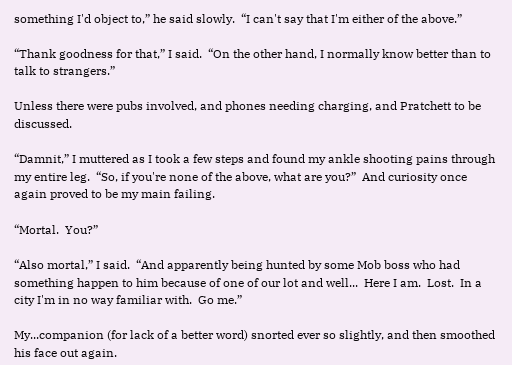something I'd object to,” he said slowly.  “I can't say that I'm either of the above.”

“Thank goodness for that,” I said.  “On the other hand, I normally know better than to talk to strangers.”

Unless there were pubs involved, and phones needing charging, and Pratchett to be discussed.

“Damnit,” I muttered as I took a few steps and found my ankle shooting pains through my entire leg.  “So, if you're none of the above, what are you?”  And curiosity once again proved to be my main failing.

“Mortal.  You?”

“Also mortal,” I said.  “And apparently being hunted by some Mob boss who had something happen to him because of one of our lot and well...  Here I am.  Lost.  In a city I'm in no way familiar with.  Go me.”

My...companion (for lack of a better word) snorted ever so slightly, and then smoothed his face out again.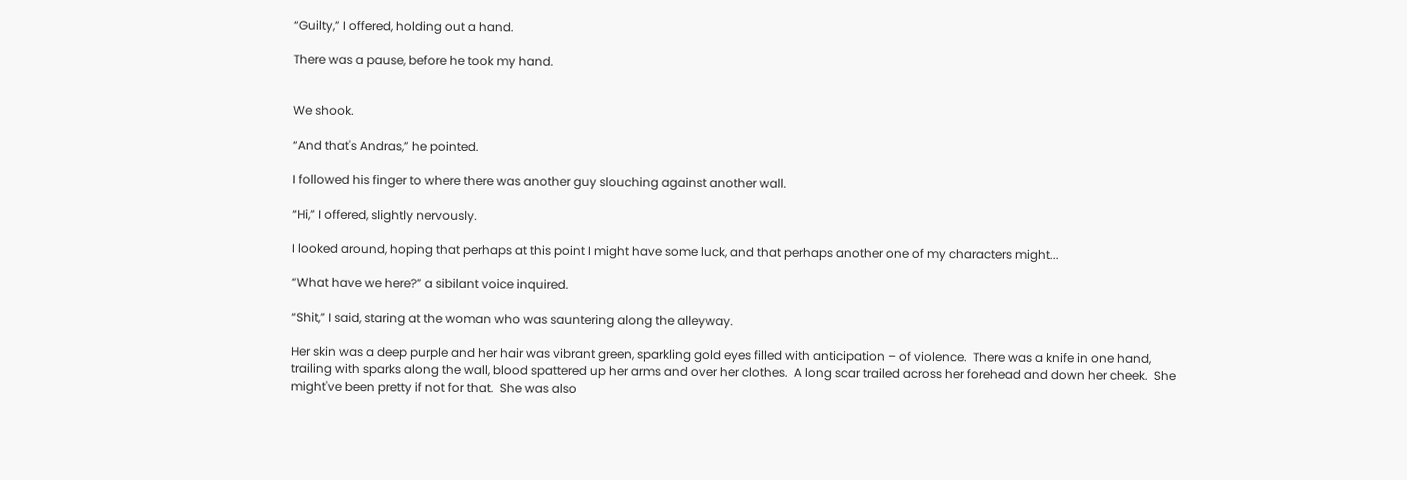“Guilty,” I offered, holding out a hand.

There was a pause, before he took my hand.


We shook.

“And that's Andras,” he pointed.

I followed his finger to where there was another guy slouching against another wall.

“Hi,” I offered, slightly nervously.

I looked around, hoping that perhaps at this point I might have some luck, and that perhaps another one of my characters might...

“What have we here?” a sibilant voice inquired.

“Shit,” I said, staring at the woman who was sauntering along the alleyway.

Her skin was a deep purple and her hair was vibrant green, sparkling gold eyes filled with anticipation – of violence.  There was a knife in one hand, trailing with sparks along the wall, blood spattered up her arms and over her clothes.  A long scar trailed across her forehead and down her cheek.  She might've been pretty if not for that.  She was also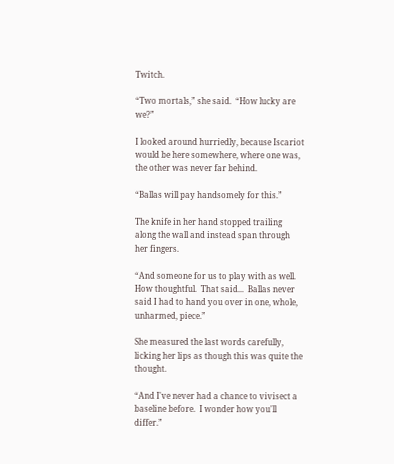Twitch.

“Two mortals,” she said.  “How lucky are we?”

I looked around hurriedly, because Iscariot would be here somewhere, where one was, the other was never far behind.

“Ballas will pay handsomely for this.”

The knife in her hand stopped trailing along the wall and instead span through her fingers.

“And someone for us to play with as well.  How thoughtful.  That said...  Ballas never said I had to hand you over in one, whole, unharmed, piece.”

She measured the last words carefully, licking her lips as though this was quite the thought.

“And I've never had a chance to vivisect a baseline before.  I wonder how you'll differ.”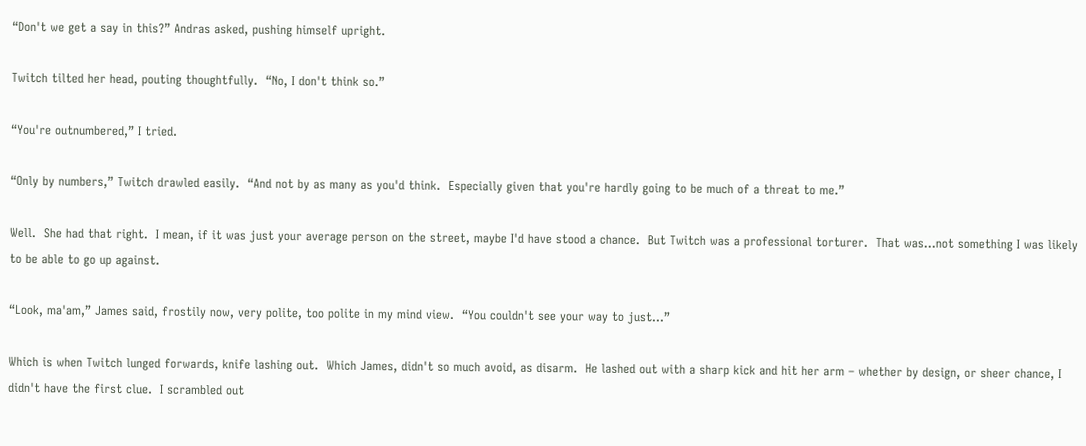“Don't we get a say in this?” Andras asked, pushing himself upright.

Twitch tilted her head, pouting thoughtfully.  “No, I don't think so.”

“You're outnumbered,” I tried.

“Only by numbers,” Twitch drawled easily.  “And not by as many as you'd think.  Especially given that you're hardly going to be much of a threat to me.”

Well.  She had that right.  I mean, if it was just your average person on the street, maybe I'd have stood a chance.  But Twitch was a professional torturer.  That was...not something I was likely to be able to go up against.

“Look, ma'am,” James said, frostily now, very polite, too polite in my mind view.  “You couldn't see your way to just...”

Which is when Twitch lunged forwards, knife lashing out.  Which James, didn't so much avoid, as disarm.  He lashed out with a sharp kick and hit her arm – whether by design, or sheer chance, I didn't have the first clue.  I scrambled out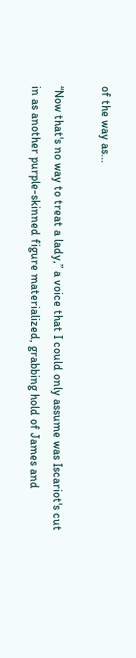of the way as...

“Now that's no way to treat a lady,” a voice that I could only assume was Iscariot's cut in as another purple-skinned figure materialized, grabbing hold of James and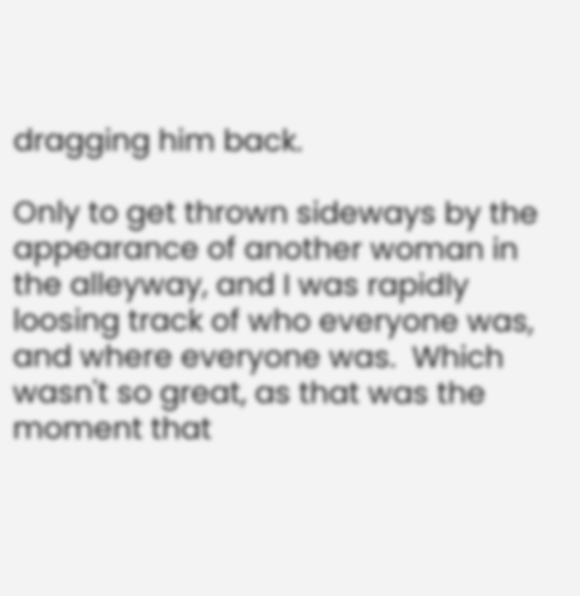dragging him back.

Only to get thrown sideways by the appearance of another woman in the alleyway, and I was rapidly loosing track of who everyone was, and where everyone was.  Which wasn't so great, as that was the moment that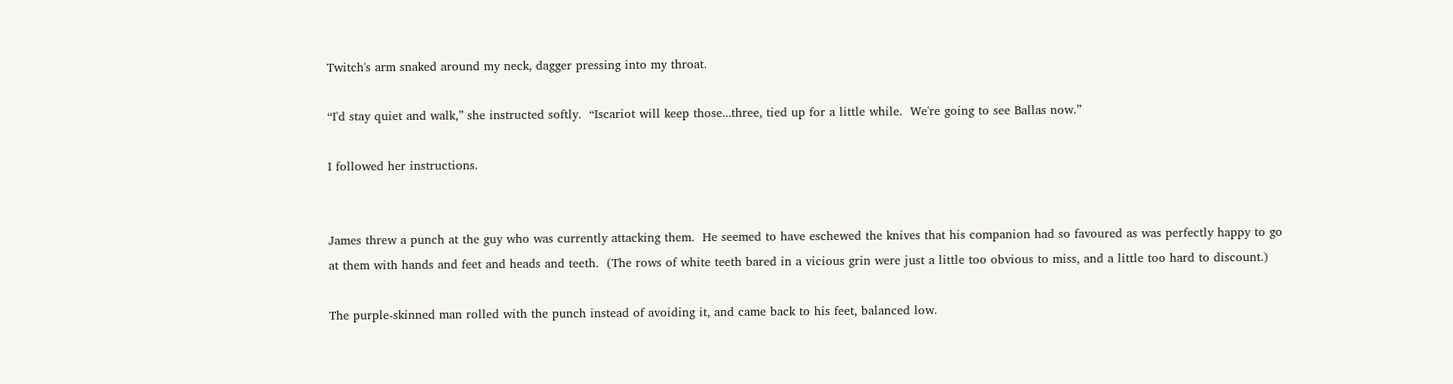Twitch's arm snaked around my neck, dagger pressing into my throat.

“I'd stay quiet and walk,” she instructed softly.  “Iscariot will keep those...three, tied up for a little while.  We're going to see Ballas now.”

I followed her instructions.


James threw a punch at the guy who was currently attacking them.  He seemed to have eschewed the knives that his companion had so favoured as was perfectly happy to go at them with hands and feet and heads and teeth.  (The rows of white teeth bared in a vicious grin were just a little too obvious to miss, and a little too hard to discount.)

The purple-skinned man rolled with the punch instead of avoiding it, and came back to his feet, balanced low.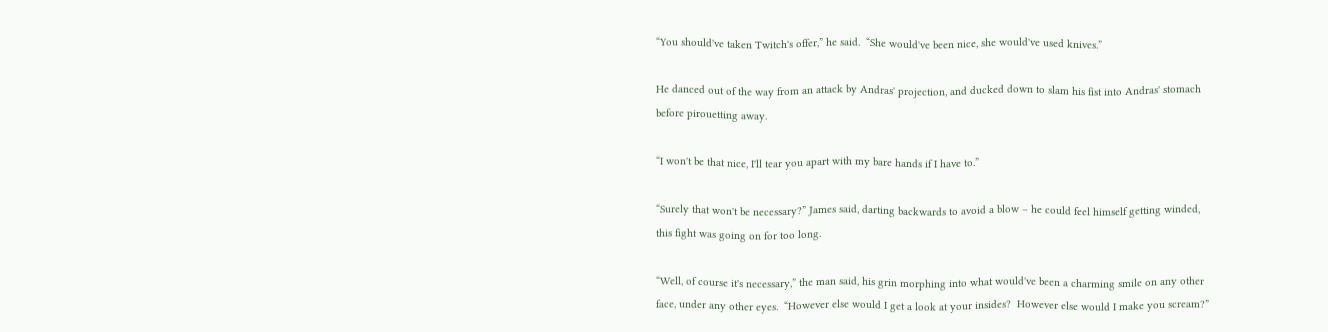“You should've taken Twitch's offer,” he said.  “She would've been nice, she would've used knives.”

He danced out of the way from an attack by Andras' projection, and ducked down to slam his fist into Andras' stomach before pirouetting away.

“I won't be that nice, I'll tear you apart with my bare hands if I have to.”

“Surely that won't be necessary?” James said, darting backwards to avoid a blow – he could feel himself getting winded, this fight was going on for too long.

“Well, of course it's necessary,” the man said, his grin morphing into what would've been a charming smile on any other face, under any other eyes.  “However else would I get a look at your insides?  However else would I make you scream?”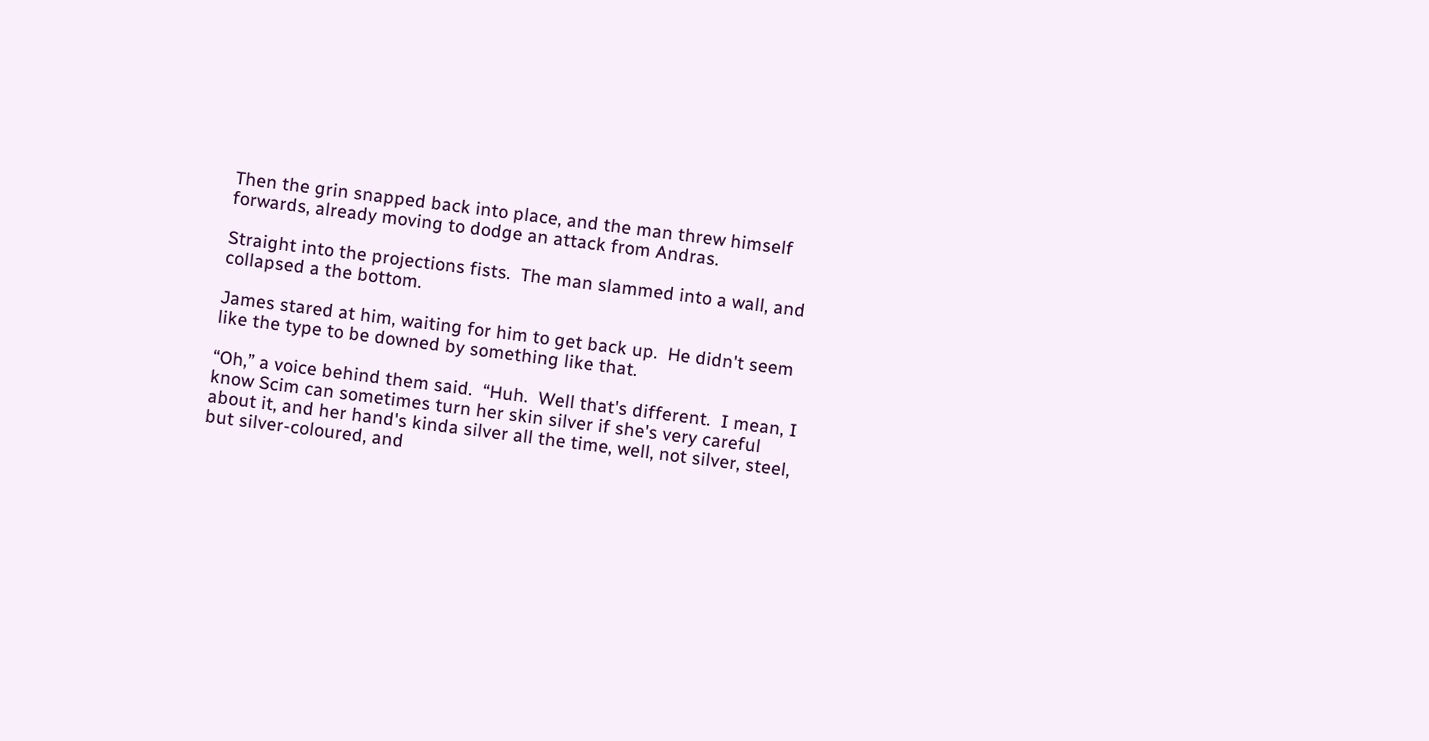Then the grin snapped back into place, and the man threw himself forwards, already moving to dodge an attack from Andras.

Straight into the projections fists.  The man slammed into a wall, and collapsed a the bottom.

James stared at him, waiting for him to get back up.  He didn't seem like the type to be downed by something like that.

“Oh,” a voice behind them said.  “Huh.  Well that's different.  I mean, I know Scim can sometimes turn her skin silver if she's very careful about it, and her hand's kinda silver all the time, well, not silver, steel, but silver-coloured, and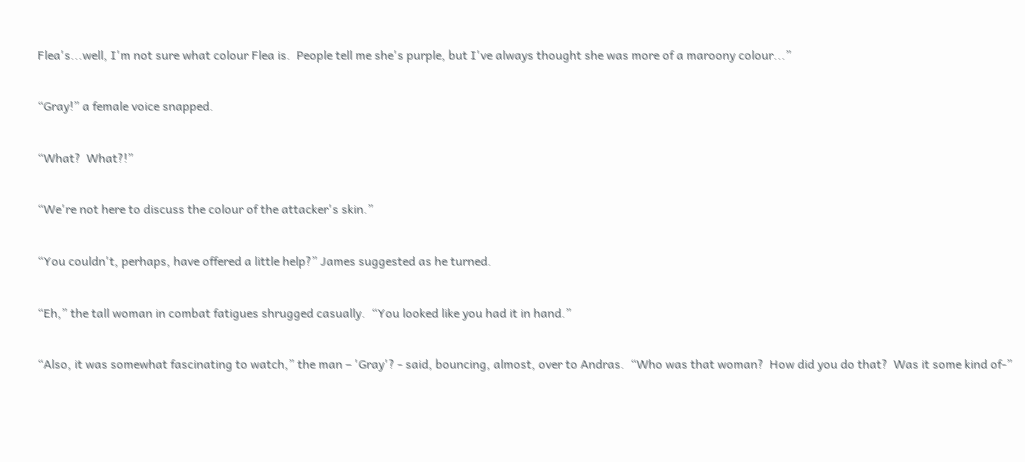Flea's...well, I'm not sure what colour Flea is.  People tell me she's purple, but I've always thought she was more of a maroony colour...”

“Gray!” a female voice snapped.

“What?  What?!”

“We're not here to discuss the colour of the attacker's skin.”

“You couldn't, perhaps, have offered a little help?” James suggested as he turned.

“Eh,” the tall woman in combat fatigues shrugged casually.  “You looked like you had it in hand.”

“Also, it was somewhat fascinating to watch,” the man – 'Gray'? - said, bouncing, almost, over to Andras.  “Who was that woman?  How did you do that?  Was it some kind of-”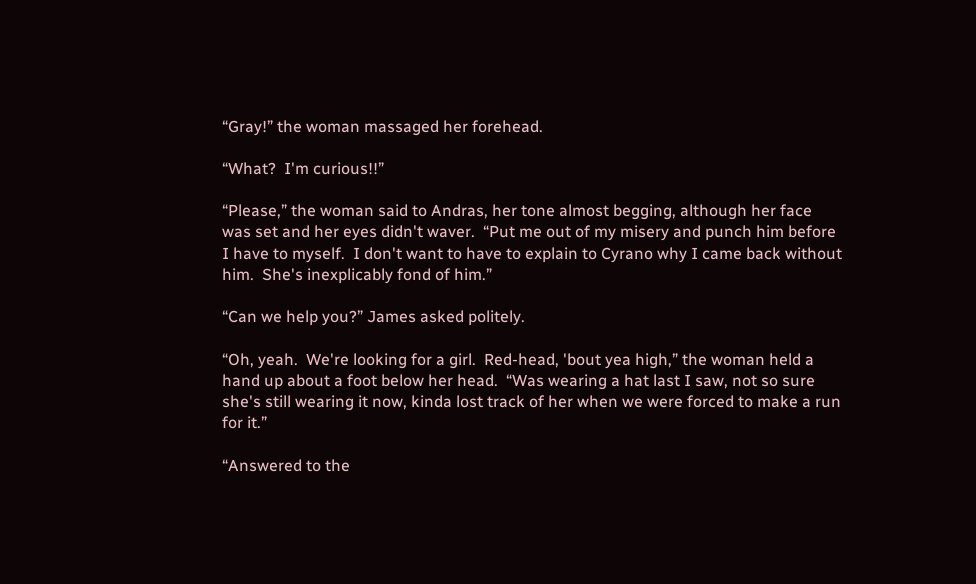“Gray!” the woman massaged her forehead.

“What?  I'm curious!!”

“Please,” the woman said to Andras, her tone almost begging, although her face was set and her eyes didn't waver.  “Put me out of my misery and punch him before I have to myself.  I don't want to have to explain to Cyrano why I came back without him.  She's inexplicably fond of him.”

“Can we help you?” James asked politely.

“Oh, yeah.  We're looking for a girl.  Red-head, 'bout yea high,” the woman held a hand up about a foot below her head.  “Was wearing a hat last I saw, not so sure she's still wearing it now, kinda lost track of her when we were forced to make a run for it.”

“Answered to the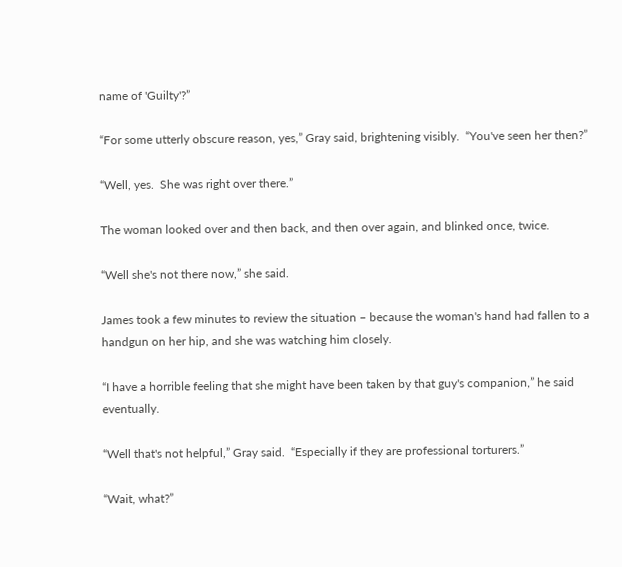name of 'Guilty'?”

“For some utterly obscure reason, yes,” Gray said, brightening visibly.  “You've seen her then?”

“Well, yes.  She was right over there.”

The woman looked over and then back, and then over again, and blinked once, twice.

“Well she's not there now,” she said.

James took a few minutes to review the situation – because the woman's hand had fallen to a handgun on her hip, and she was watching him closely.

“I have a horrible feeling that she might have been taken by that guy's companion,” he said eventually.

“Well that's not helpful,” Gray said.  “Especially if they are professional torturers.”

“Wait, what?”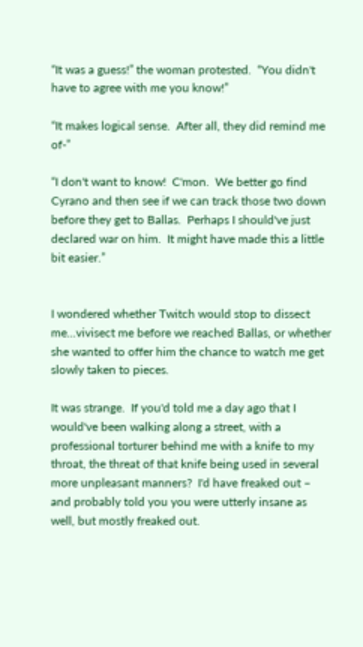“It was a guess!” the woman protested.  “You didn't have to agree with me you know!”

“It makes logical sense.  After all, they did remind me of-”

“I don't want to know!  C'mon.  We better go find Cyrano and then see if we can track those two down before they get to Ballas.  Perhaps I should've just declared war on him.  It might have made this a little bit easier.”


I wondered whether Twitch would stop to dissect me...vivisect me before we reached Ballas, or whether she wanted to offer him the chance to watch me get slowly taken to pieces.

It was strange.  If you'd told me a day ago that I would've been walking along a street, with a professional torturer behind me with a knife to my throat, the threat of that knife being used in several more unpleasant manners?  I'd have freaked out – and probably told you you were utterly insane as well, but mostly freaked out.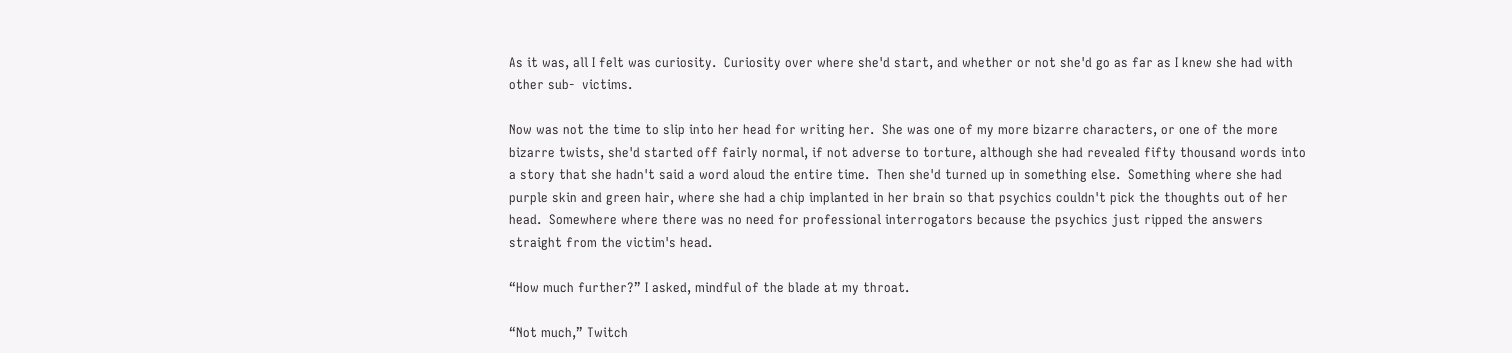As it was, all I felt was curiosity.  Curiosity over where she'd start, and whether or not she'd go as far as I knew she had with other sub-  victims.

Now was not the time to slip into her head for writing her.  She was one of my more bizarre characters, or one of the more bizarre twists, she'd started off fairly normal, if not adverse to torture, although she had revealed fifty thousand words into a story that she hadn't said a word aloud the entire time.  Then she'd turned up in something else.  Something where she had purple skin and green hair, where she had a chip implanted in her brain so that psychics couldn't pick the thoughts out of her head.  Somewhere where there was no need for professional interrogators because the psychics just ripped the answers straight from the victim's head.

“How much further?” I asked, mindful of the blade at my throat.

“Not much,” Twitch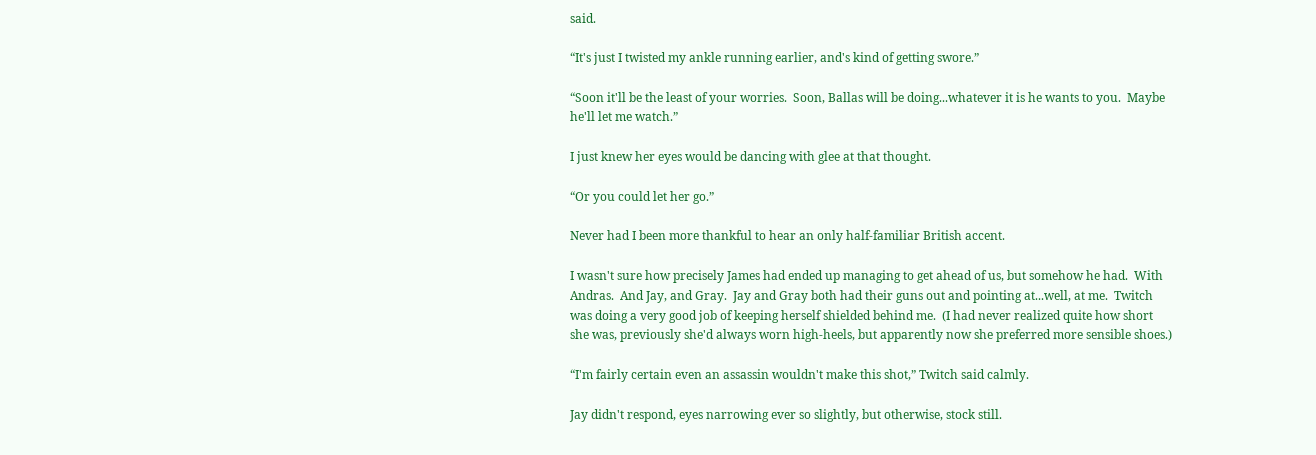said.

“It's just I twisted my ankle running earlier, and's kind of getting swore.”

“Soon it'll be the least of your worries.  Soon, Ballas will be doing...whatever it is he wants to you.  Maybe he'll let me watch.”

I just knew her eyes would be dancing with glee at that thought.

“Or you could let her go.”

Never had I been more thankful to hear an only half-familiar British accent.

I wasn't sure how precisely James had ended up managing to get ahead of us, but somehow he had.  With Andras.  And Jay, and Gray.  Jay and Gray both had their guns out and pointing at...well, at me.  Twitch was doing a very good job of keeping herself shielded behind me.  (I had never realized quite how short she was, previously she'd always worn high-heels, but apparently now she preferred more sensible shoes.)

“I'm fairly certain even an assassin wouldn't make this shot,” Twitch said calmly.

Jay didn't respond, eyes narrowing ever so slightly, but otherwise, stock still.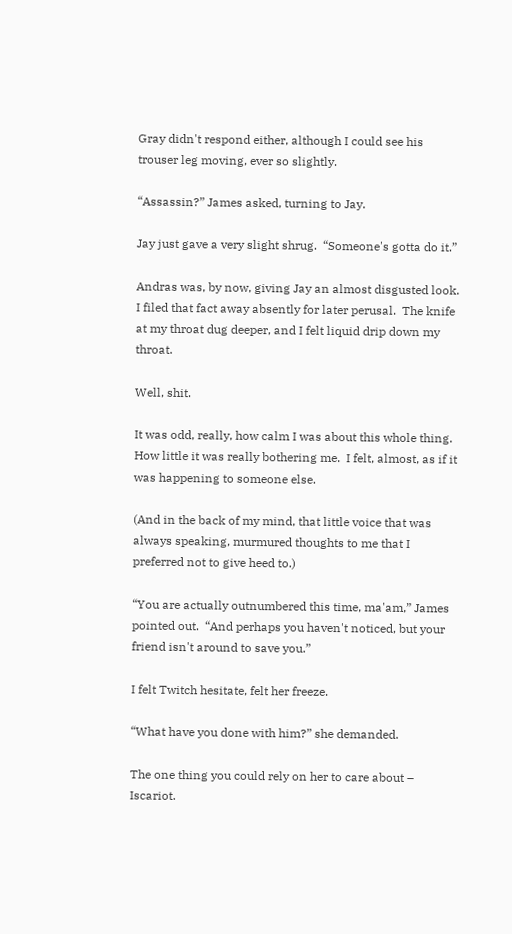Gray didn't respond either, although I could see his trouser leg moving, ever so slightly.

“Assassin?” James asked, turning to Jay.

Jay just gave a very slight shrug.  “Someone's gotta do it.”

Andras was, by now, giving Jay an almost disgusted look.  I filed that fact away absently for later perusal.  The knife at my throat dug deeper, and I felt liquid drip down my throat.

Well, shit.

It was odd, really, how calm I was about this whole thing.  How little it was really bothering me.  I felt, almost, as if it was happening to someone else.

(And in the back of my mind, that little voice that was always speaking, murmured thoughts to me that I preferred not to give heed to.)

“You are actually outnumbered this time, ma'am,” James pointed out.  “And perhaps you haven't noticed, but your friend isn't around to save you.”

I felt Twitch hesitate, felt her freeze.

“What have you done with him?” she demanded.

The one thing you could rely on her to care about – Iscariot.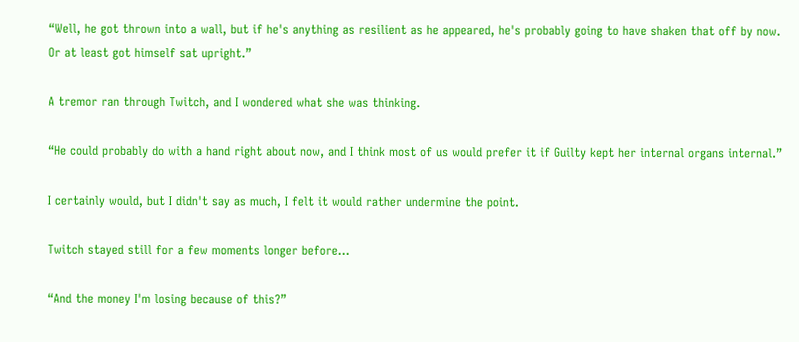“Well, he got thrown into a wall, but if he's anything as resilient as he appeared, he's probably going to have shaken that off by now.  Or at least got himself sat upright.”

A tremor ran through Twitch, and I wondered what she was thinking.

“He could probably do with a hand right about now, and I think most of us would prefer it if Guilty kept her internal organs internal.”

I certainly would, but I didn't say as much, I felt it would rather undermine the point.

Twitch stayed still for a few moments longer before...

“And the money I'm losing because of this?”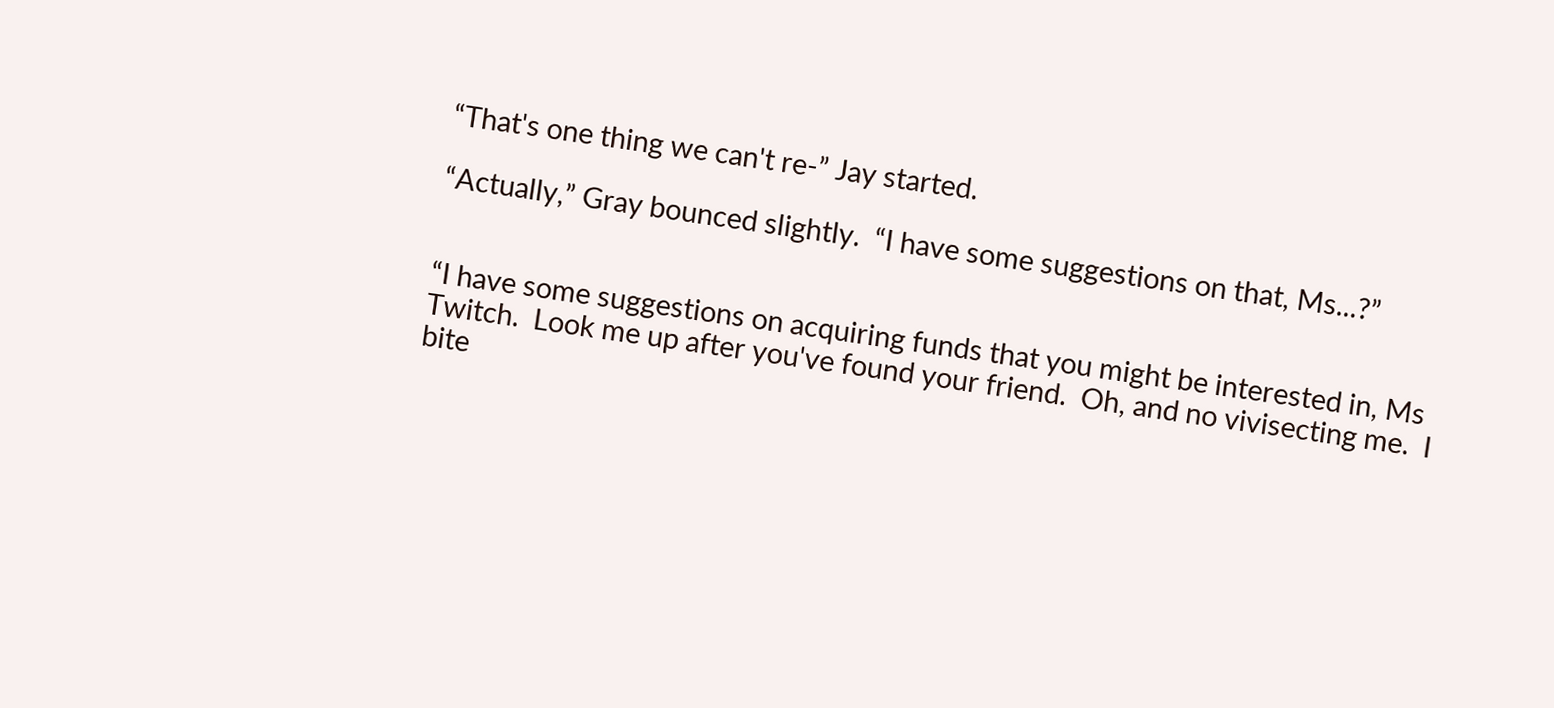“That's one thing we can't re-” Jay started.

“Actually,” Gray bounced slightly.  “I have some suggestions on that, Ms...?”


“I have some suggestions on acquiring funds that you might be interested in, Ms Twitch.  Look me up after you've found your friend.  Oh, and no vivisecting me.  I bite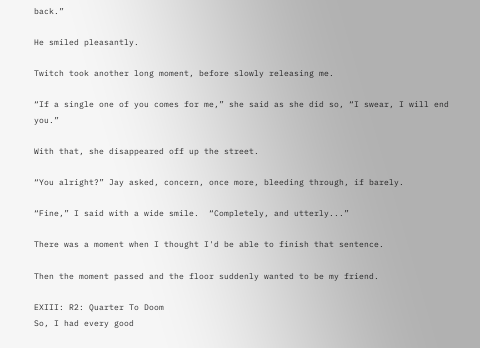back.”

He smiled pleasantly.

Twitch took another long moment, before slowly releasing me.

“If a single one of you comes for me,” she said as she did so, “I swear, I will end you.”

With that, she disappeared off up the street.

“You alright?” Jay asked, concern, once more, bleeding through, if barely.

“Fine,” I said with a wide smile.  “Completely, and utterly...”

There was a moment when I thought I'd be able to finish that sentence.

Then the moment passed and the floor suddenly wanted to be my friend.

EXIII: R2: Quarter To Doom
So, I had every good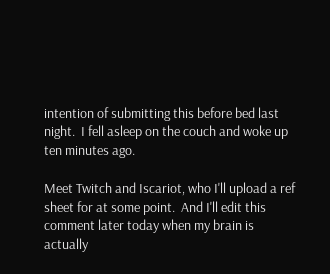intention of submitting this before bed last night.  I fell asleep on the couch and woke up ten minutes ago.

Meet Twitch and Iscariot, who I'll upload a ref sheet for at some point.  And I'll edit this comment later today when my brain is actually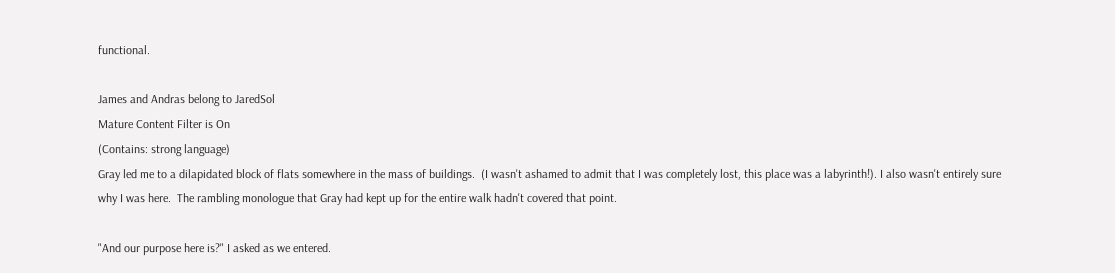functional.

James and Andras belong to JaredSol
Mature Content Filter is On
(Contains: strong language)
Gray led me to a dilapidated block of flats somewhere in the mass of buildings.  (I wasn't ashamed to admit that I was completely lost, this place was a labyrinth!). I also wasn't entirely sure why I was here.  The rambling monologue that Gray had kept up for the entire walk hadn't covered that point.

"And our purpose here is?" I asked as we entered.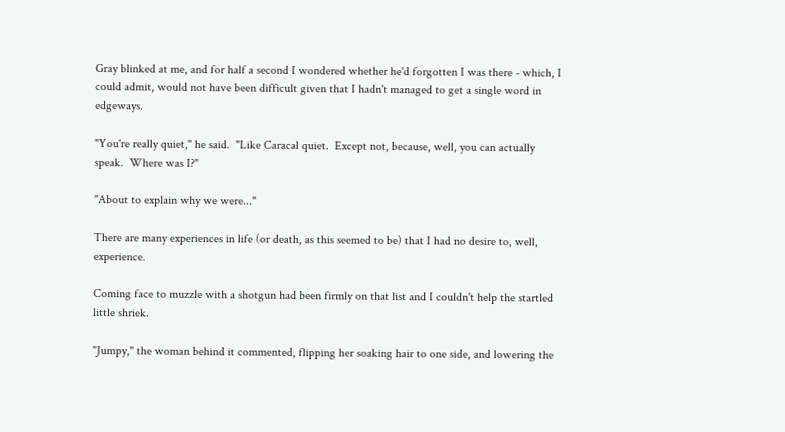Gray blinked at me, and for half a second I wondered whether he'd forgotten I was there - which, I could admit, would not have been difficult given that I hadn't managed to get a single word in edgeways.

"You're really quiet," he said.  "Like Caracal quiet.  Except not, because, well, you can actually speak.  Where was I?"

"About to explain why we were..."

There are many experiences in life (or death, as this seemed to be) that I had no desire to, well, experience.

Coming face to muzzle with a shotgun had been firmly on that list and I couldn't help the startled little shriek.

"Jumpy," the woman behind it commented, flipping her soaking hair to one side, and lowering the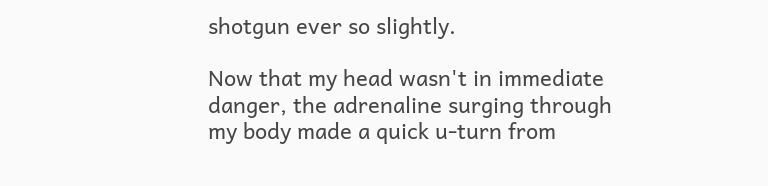shotgun ever so slightly.

Now that my head wasn't in immediate danger, the adrenaline surging through my body made a quick u-turn from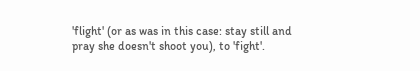'flight' (or as was in this case: stay still and pray she doesn't shoot you), to 'fight'.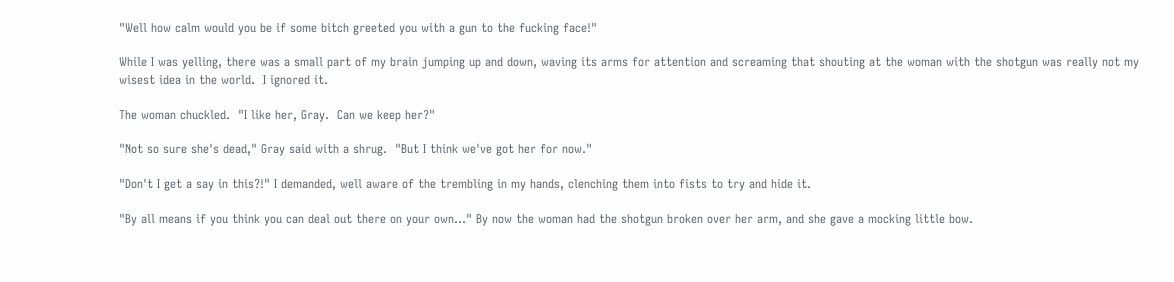"Well how calm would you be if some bitch greeted you with a gun to the fucking face!"

While I was yelling, there was a small part of my brain jumping up and down, waving its arms for attention and screaming that shouting at the woman with the shotgun was really not my wisest idea in the world.  I ignored it.

The woman chuckled.  "I like her, Gray.  Can we keep her?"

"Not so sure she's dead," Gray said with a shrug.  "But I think we've got her for now."

"Don't I get a say in this?!" I demanded, well aware of the trembling in my hands, clenching them into fists to try and hide it.

"By all means if you think you can deal out there on your own..." By now the woman had the shotgun broken over her arm, and she gave a mocking little bow.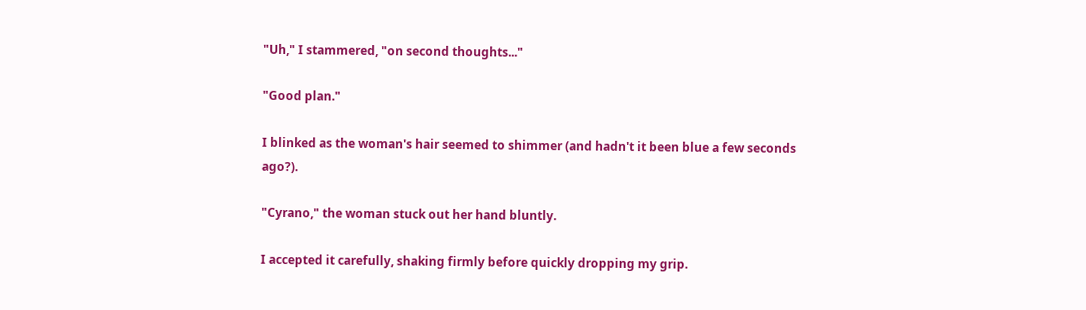"Uh," I stammered, "on second thoughts..."

"Good plan."

I blinked as the woman's hair seemed to shimmer (and hadn't it been blue a few seconds ago?).

"Cyrano," the woman stuck out her hand bluntly.

I accepted it carefully, shaking firmly before quickly dropping my grip.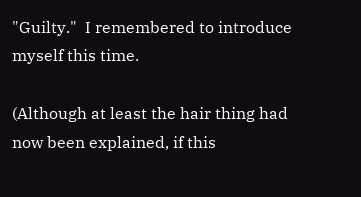"Guilty."  I remembered to introduce myself this time.

(Although at least the hair thing had now been explained, if this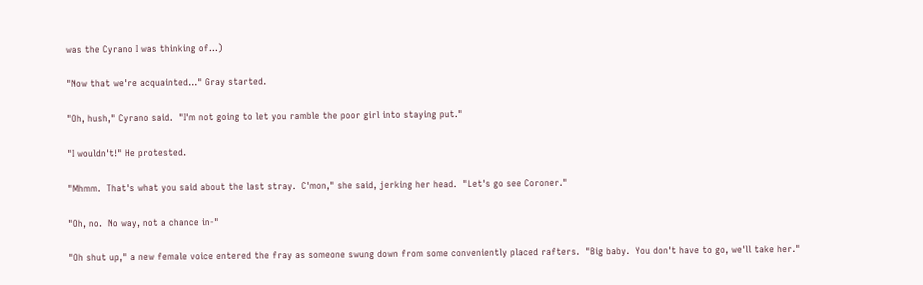was the Cyrano I was thinking of...)

"Now that we're acquainted..." Gray started.

"Oh, hush," Cyrano said.  "I'm not going to let you ramble the poor girl into staying put."

"I wouldn't!" He protested.

"Mhmm.  That's what you said about the last stray.  C'mon," she said, jerking her head.  "Let's go see Coroner."

"Oh, no.  No way, not a chance in-"

"Oh shut up," a new female voice entered the fray as someone swung down from some conveniently placed rafters.  "Big baby.  You don't have to go, we'll take her."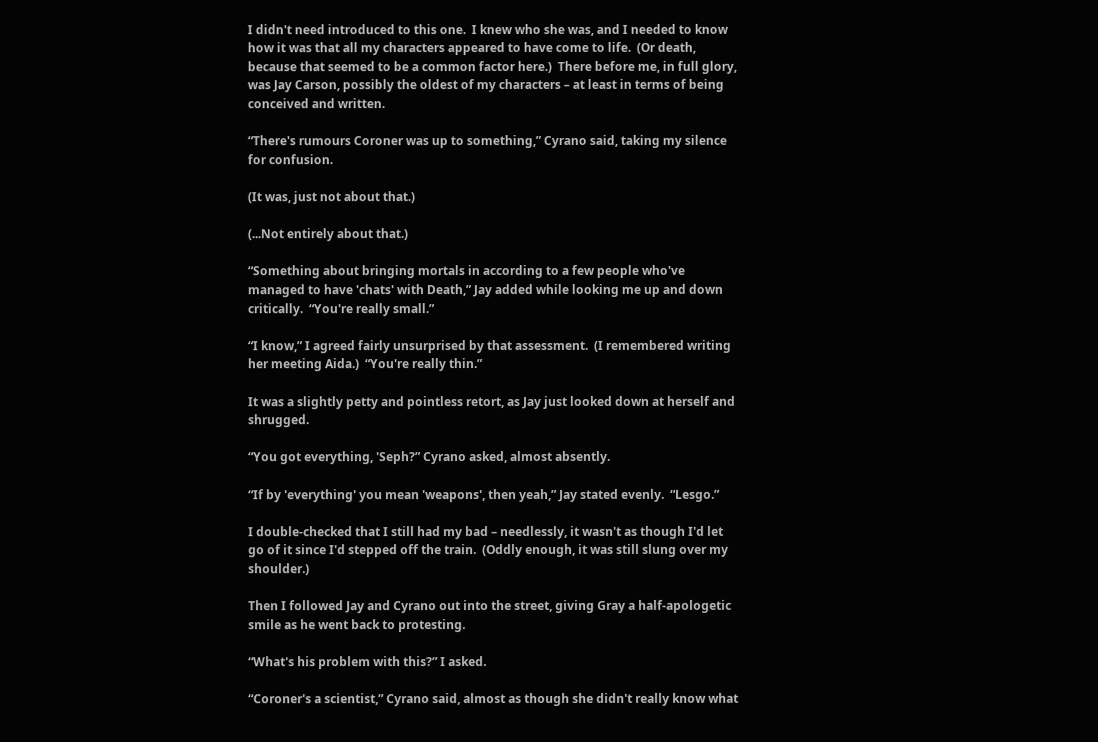I didn't need introduced to this one.  I knew who she was, and I needed to know how it was that all my characters appeared to have come to life.  (Or death, because that seemed to be a common factor here.)  There before me, in full glory, was Jay Carson, possibly the oldest of my characters – at least in terms of being conceived and written.

“There's rumours Coroner was up to something,” Cyrano said, taking my silence for confusion.

(It was, just not about that.)

(...Not entirely about that.)

“Something about bringing mortals in according to a few people who've managed to have 'chats' with Death,” Jay added while looking me up and down critically.  “You're really small.”

“I know,” I agreed fairly unsurprised by that assessment.  (I remembered writing her meeting Aida.)  “You're really thin.”

It was a slightly petty and pointless retort, as Jay just looked down at herself and shrugged.

“You got everything, 'Seph?” Cyrano asked, almost absently.

“If by 'everything' you mean 'weapons', then yeah,” Jay stated evenly.  “Lesgo.”

I double-checked that I still had my bad – needlessly, it wasn't as though I'd let go of it since I'd stepped off the train.  (Oddly enough, it was still slung over my shoulder.)

Then I followed Jay and Cyrano out into the street, giving Gray a half-apologetic smile as he went back to protesting.

“What's his problem with this?” I asked.

“Coroner's a scientist,” Cyrano said, almost as though she didn't really know what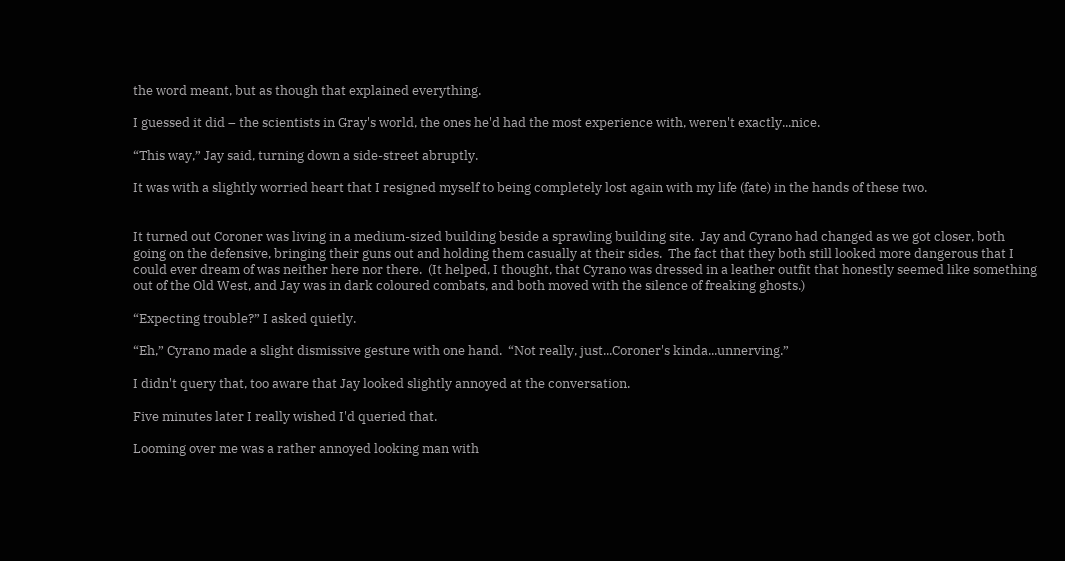the word meant, but as though that explained everything.

I guessed it did – the scientists in Gray's world, the ones he'd had the most experience with, weren't exactly...nice.

“This way,” Jay said, turning down a side-street abruptly.

It was with a slightly worried heart that I resigned myself to being completely lost again with my life (fate) in the hands of these two.


It turned out Coroner was living in a medium-sized building beside a sprawling building site.  Jay and Cyrano had changed as we got closer, both going on the defensive, bringing their guns out and holding them casually at their sides.  The fact that they both still looked more dangerous that I could ever dream of was neither here nor there.  (It helped, I thought, that Cyrano was dressed in a leather outfit that honestly seemed like something out of the Old West, and Jay was in dark coloured combats, and both moved with the silence of freaking ghosts.)

“Expecting trouble?” I asked quietly.

“Eh,” Cyrano made a slight dismissive gesture with one hand.  “Not really, just...Coroner's kinda...unnerving.”

I didn't query that, too aware that Jay looked slightly annoyed at the conversation.

Five minutes later I really wished I'd queried that.

Looming over me was a rather annoyed looking man with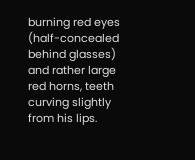burning red eyes (half-concealed behind glasses) and rather large red horns, teeth curving slightly from his lips.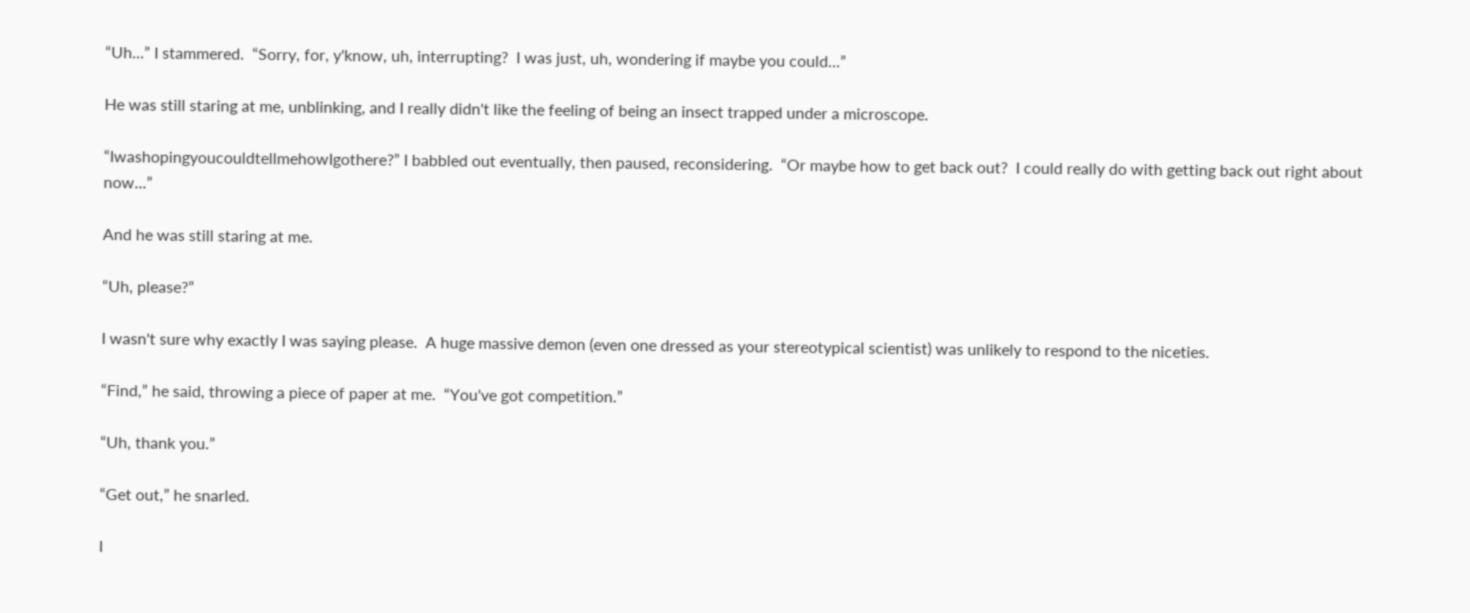“Uh...” I stammered.  “Sorry, for, y'know, uh, interrupting?  I was just, uh, wondering if maybe you could...”

He was still staring at me, unblinking, and I really didn't like the feeling of being an insect trapped under a microscope.

“IwashopingyoucouldtellmehowIgothere?” I babbled out eventually, then paused, reconsidering.  “Or maybe how to get back out?  I could really do with getting back out right about now...”

And he was still staring at me.

“Uh, please?”

I wasn't sure why exactly I was saying please.  A huge massive demon (even one dressed as your stereotypical scientist) was unlikely to respond to the niceties.

“Find,” he said, throwing a piece of paper at me.  “You've got competition.”

“Uh, thank you.”

“Get out,” he snarled.

I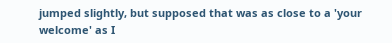jumped slightly, but supposed that was as close to a 'your welcome' as I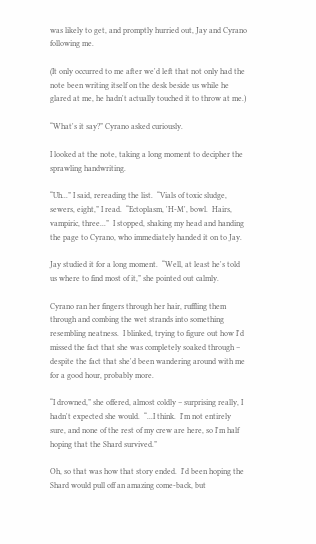was likely to get, and promptly hurried out, Jay and Cyrano following me.

(It only occurred to me after we'd left that not only had the note been writing itself on the desk beside us while he glared at me, he hadn't actually touched it to throw at me.)

“What's it say?” Cyrano asked curiously.

I looked at the note, taking a long moment to decipher the sprawling handwriting.

“Uh...” I said, rereading the list.  “Vials of toxic sludge, sewers, eight,” I read.  “Ectoplasm, 'H-M', bowl.  Hairs, vampiric, three...”  I stopped, shaking my head and handing the page to Cyrano, who immediately handed it on to Jay.

Jay studied it for a long moment.  “Well, at least he's told us where to find most of it,” she pointed out calmly.

Cyrano ran her fingers through her hair, ruffling them through and combing the wet strands into something resembling neatness.  I blinked, trying to figure out how I'd missed the fact that she was completely soaked through – despite the fact that she'd been wandering around with me for a good hour, probably more.

“I drowned,” she offered, almost coldly – surprising really, I hadn't expected she would.  “...I think.  I'm not entirely sure, and none of the rest of my crew are here, so I'm half hoping that the Shard survived.”

Oh, so that was how that story ended.  I'd been hoping the Shard would pull off an amazing come-back, but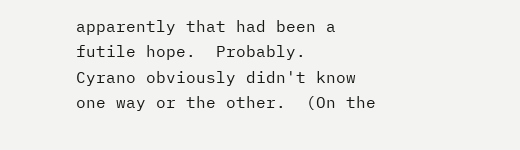apparently that had been a futile hope.  Probably.  Cyrano obviously didn't know one way or the other.  (On the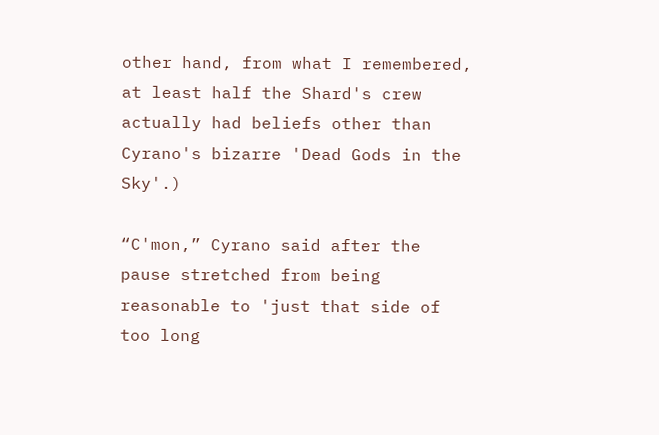other hand, from what I remembered, at least half the Shard's crew actually had beliefs other than Cyrano's bizarre 'Dead Gods in the Sky'.)

“C'mon,” Cyrano said after the pause stretched from being reasonable to 'just that side of too long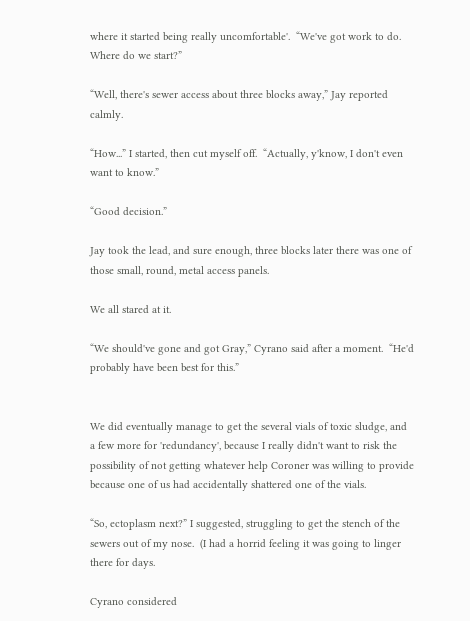where it started being really uncomfortable'.  “We've got work to do.  Where do we start?”

“Well, there's sewer access about three blocks away,” Jay reported calmly.

“How...” I started, then cut myself off.  “Actually, y'know, I don't even want to know.”

“Good decision.”

Jay took the lead, and sure enough, three blocks later there was one of those small, round, metal access panels.

We all stared at it.

“We should've gone and got Gray,” Cyrano said after a moment.  “He'd probably have been best for this.”


We did eventually manage to get the several vials of toxic sludge, and a few more for 'redundancy', because I really didn't want to risk the possibility of not getting whatever help Coroner was willing to provide because one of us had accidentally shattered one of the vials.

“So, ectoplasm next?” I suggested, struggling to get the stench of the sewers out of my nose.  (I had a horrid feeling it was going to linger there for days.

Cyrano considered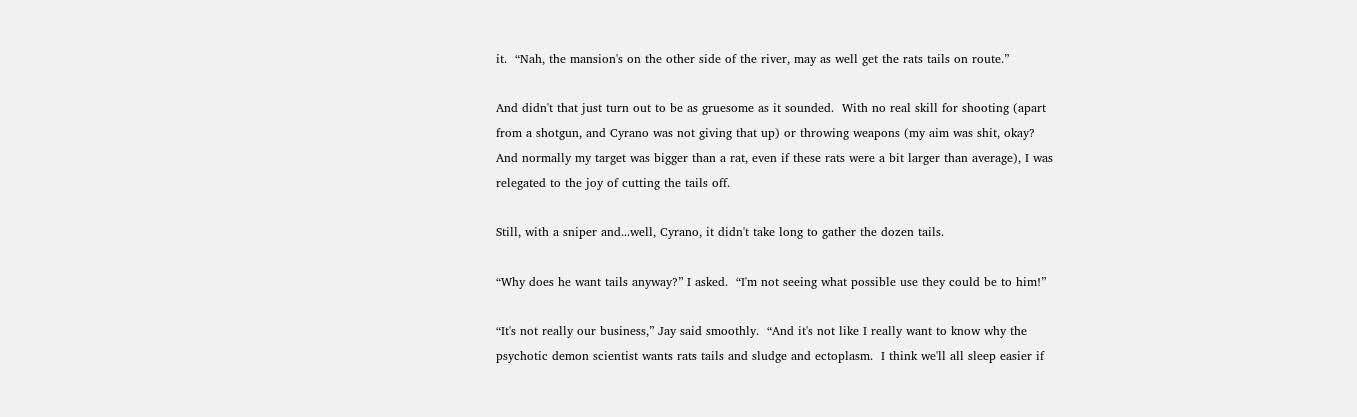it.  “Nah, the mansion's on the other side of the river, may as well get the rats tails on route.”

And didn't that just turn out to be as gruesome as it sounded.  With no real skill for shooting (apart from a shotgun, and Cyrano was not giving that up) or throwing weapons (my aim was shit, okay?  And normally my target was bigger than a rat, even if these rats were a bit larger than average), I was relegated to the joy of cutting the tails off.

Still, with a sniper and...well, Cyrano, it didn't take long to gather the dozen tails.

“Why does he want tails anyway?” I asked.  “I'm not seeing what possible use they could be to him!”

“It's not really our business,” Jay said smoothly.  “And it's not like I really want to know why the psychotic demon scientist wants rats tails and sludge and ectoplasm.  I think we'll all sleep easier if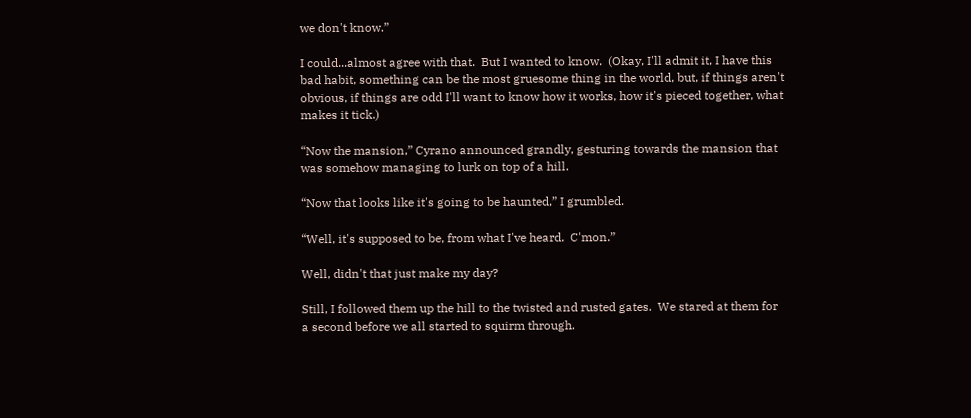we don't know.”

I could...almost agree with that.  But I wanted to know.  (Okay, I'll admit it, I have this bad habit, something can be the most gruesome thing in the world, but, if things aren't obvious, if things are odd I'll want to know how it works, how it's pieced together, what makes it tick.)

“Now the mansion,” Cyrano announced grandly, gesturing towards the mansion that was somehow managing to lurk on top of a hill.

“Now that looks like it's going to be haunted,” I grumbled.

“Well, it's supposed to be, from what I've heard.  C'mon.”

Well, didn't that just make my day?

Still, I followed them up the hill to the twisted and rusted gates.  We stared at them for a second before we all started to squirm through.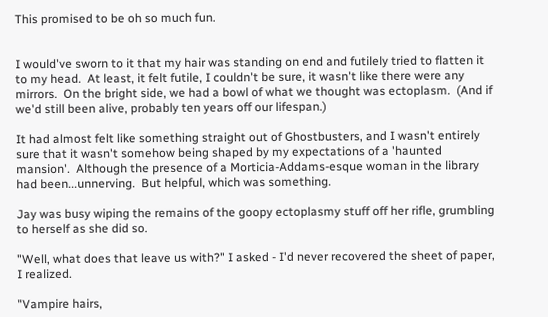This promised to be oh so much fun.


I would've sworn to it that my hair was standing on end and futilely tried to flatten it to my head.  At least, it felt futile, I couldn't be sure, it wasn't like there were any mirrors.  On the bright side, we had a bowl of what we thought was ectoplasm.  (And if we'd still been alive, probably ten years off our lifespan.)

It had almost felt like something straight out of Ghostbusters, and I wasn't entirely sure that it wasn't somehow being shaped by my expectations of a 'haunted mansion'.  Although the presence of a Morticia-Addams-esque woman in the library had been...unnerving.  But helpful, which was something.

Jay was busy wiping the remains of the goopy ectoplasmy stuff off her rifle, grumbling to herself as she did so.

"Well, what does that leave us with?" I asked - I'd never recovered the sheet of paper, I realized.

"Vampire hairs,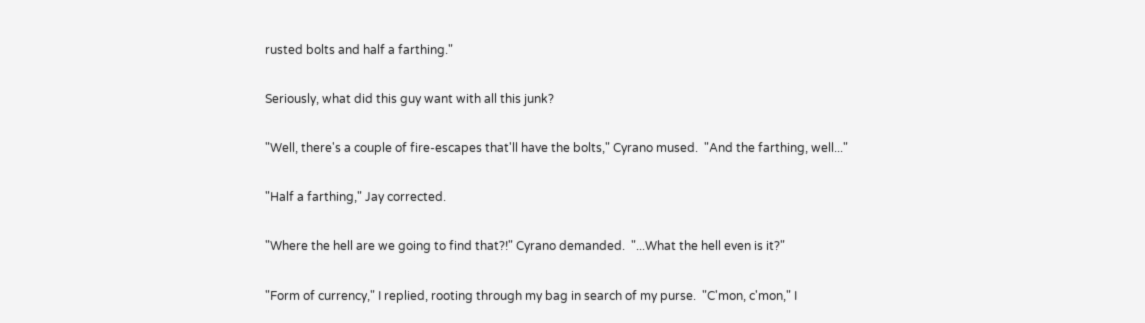rusted bolts and half a farthing."

Seriously, what did this guy want with all this junk?

"Well, there's a couple of fire-escapes that'll have the bolts," Cyrano mused.  "And the farthing, well..."

"Half a farthing," Jay corrected.

"Where the hell are we going to find that?!" Cyrano demanded.  "...What the hell even is it?"

"Form of currency," I replied, rooting through my bag in search of my purse.  "C'mon, c'mon," I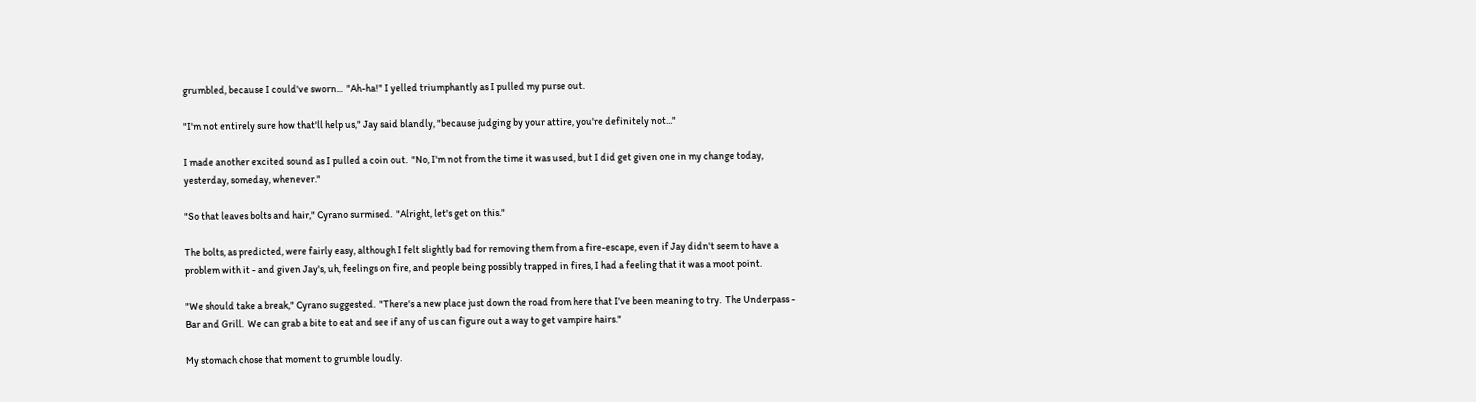grumbled, because I could've sworn...  "Ah-ha!" I yelled triumphantly as I pulled my purse out.

"I'm not entirely sure how that'll help us," Jay said blandly, "because judging by your attire, you're definitely not..."

I made another excited sound as I pulled a coin out.  "No, I'm not from the time it was used, but I did get given one in my change today, yesterday, someday, whenever."

"So that leaves bolts and hair," Cyrano surmised.  "Alright, let's get on this."

The bolts, as predicted, were fairly easy, although I felt slightly bad for removing them from a fire-escape, even if Jay didn't seem to have a problem with it - and given Jay's, uh, feelings on fire, and people being possibly trapped in fires, I had a feeling that it was a moot point.

"We should take a break," Cyrano suggested.  "There's a new place just down the road from here that I've been meaning to try.  The Underpass - Bar and Grill.  We can grab a bite to eat and see if any of us can figure out a way to get vampire hairs."

My stomach chose that moment to grumble loudly.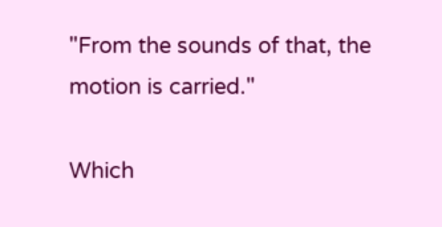"From the sounds of that, the motion is carried."

Which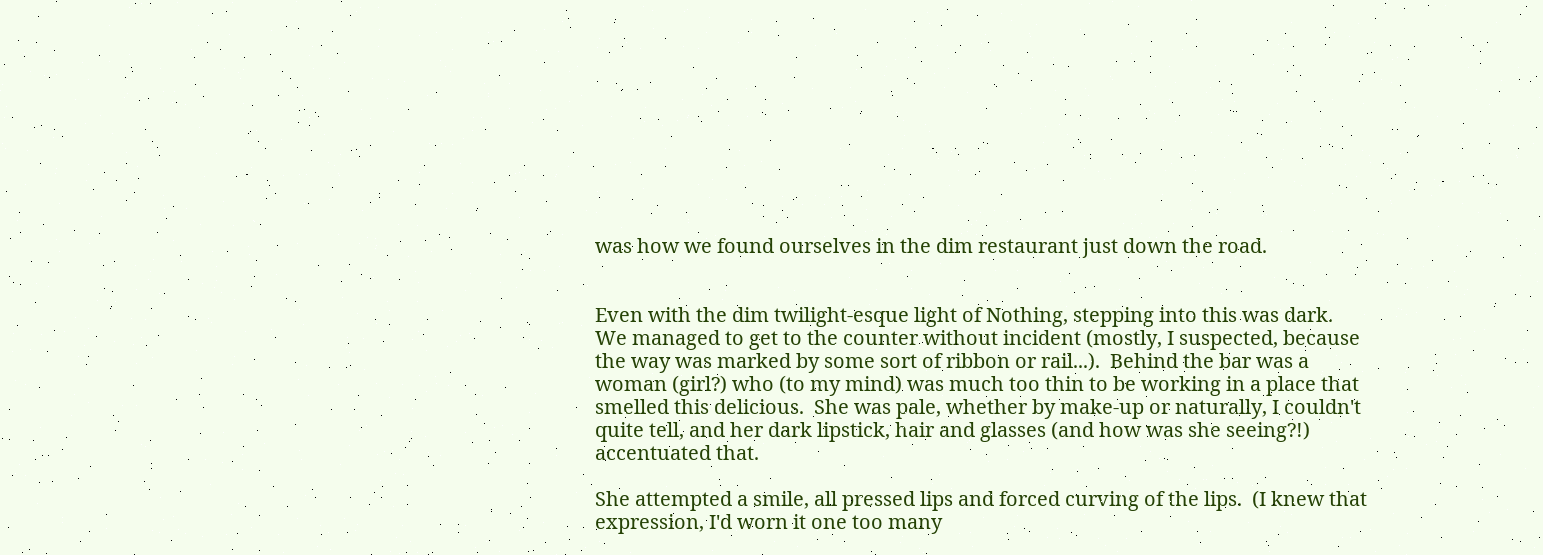was how we found ourselves in the dim restaurant just down the road.


Even with the dim twilight-esque light of Nothing, stepping into this was dark.  We managed to get to the counter without incident (mostly, I suspected, because the way was marked by some sort of ribbon or rail...).  Behind the bar was a woman (girl?) who (to my mind) was much too thin to be working in a place that smelled this delicious.  She was pale, whether by make-up or naturally, I couldn't quite tell, and her dark lipstick, hair and glasses (and how was she seeing?!) accentuated that.

She attempted a smile, all pressed lips and forced curving of the lips.  (I knew that expression, I'd worn it one too many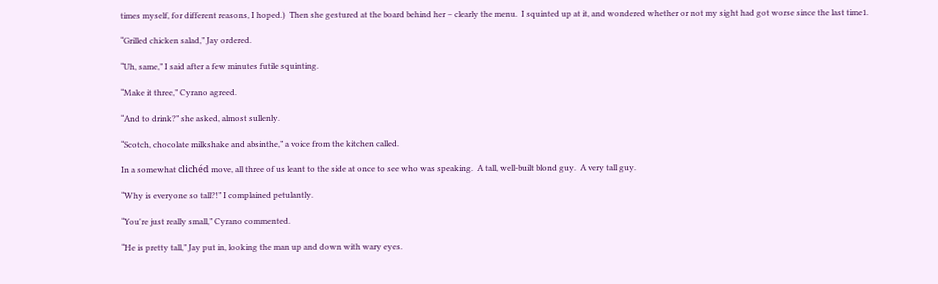times myself, for different reasons, I hoped.)  Then she gestured at the board behind her – clearly the menu.  I squinted up at it, and wondered whether or not my sight had got worse since the last time1.

“Grilled chicken salad,” Jay ordered.

“Uh, same,” I said after a few minutes futile squinting.

“Make it three,” Cyrano agreed.

“And to drink?” she asked, almost sullenly.

“Scotch, chocolate milkshake and absinthe,” a voice from the kitchen called.

In a somewhat clichéd move, all three of us leant to the side at once to see who was speaking.  A tall, well-built blond guy.  A very tall guy.

“Why is everyone so tall?!” I complained petulantly.

“You're just really small,” Cyrano commented.

“He is pretty tall,” Jay put in, looking the man up and down with wary eyes.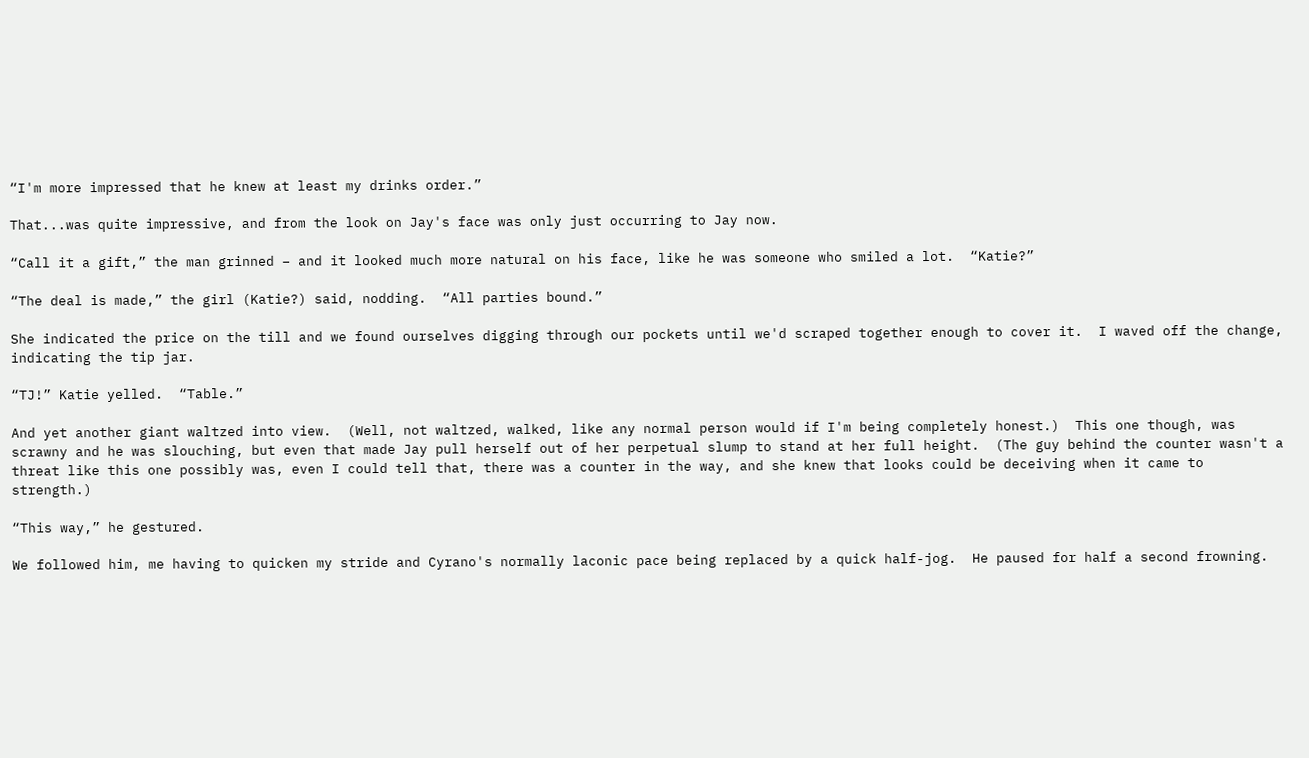“I'm more impressed that he knew at least my drinks order.”

That...was quite impressive, and from the look on Jay's face was only just occurring to Jay now.

“Call it a gift,” the man grinned – and it looked much more natural on his face, like he was someone who smiled a lot.  “Katie?”

“The deal is made,” the girl (Katie?) said, nodding.  “All parties bound.”

She indicated the price on the till and we found ourselves digging through our pockets until we'd scraped together enough to cover it.  I waved off the change, indicating the tip jar.

“TJ!” Katie yelled.  “Table.”

And yet another giant waltzed into view.  (Well, not waltzed, walked, like any normal person would if I'm being completely honest.)  This one though, was scrawny and he was slouching, but even that made Jay pull herself out of her perpetual slump to stand at her full height.  (The guy behind the counter wasn't a threat like this one possibly was, even I could tell that, there was a counter in the way, and she knew that looks could be deceiving when it came to strength.)

“This way,” he gestured.

We followed him, me having to quicken my stride and Cyrano's normally laconic pace being replaced by a quick half-jog.  He paused for half a second frowning.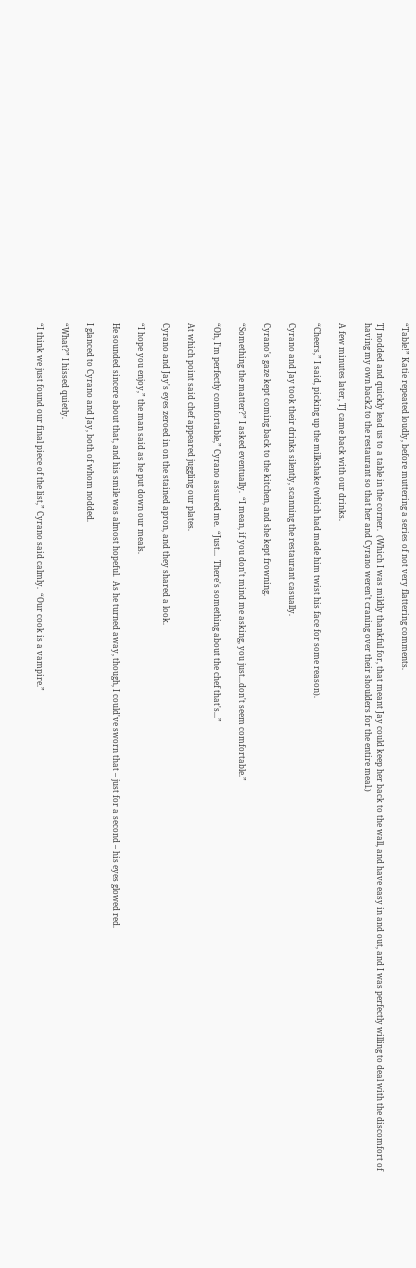“Table!” Katie repeated loudly, before muttering a series of not very flattering comments.

TJ nodded and quickly lead us to a table in the corner.  (Which I was mildly thankful for, that meant Jay could keep her back to the wall, and have easy in and out, and I was perfectly willing to deal with the discomfort of having my own back2 to the restaurant so that her and Cyrano weren't craning over their shoulders for the entire meal.)

A few minutes later, TJ came back with our drinks.

“Cheers,” I said, picking up the milkshake (which had made him twist his face for some reason).

Cyrano and Jay took their drinks silently, scanning the restaurant casually.

Cyrano's gaze kept coming back to the kitchen, and she kept frowning.

“Something the matter?” I asked eventually.  “I mean, if you don't mind me asking, you just...don't seem comfortable.”

“Oh, I'm perfectly comfortable,” Cyrano assured me.  “Just...  There's something about the chef that's...”

At which point said chef appeared juggling our plates.

Cyrano and Jay's eyes zeroed in on the stained apron, and they shared a look.

“I hope you enjoy,” the man said as he put down our meals.

He sounded sincere about that, and his smile was almost hopeful.  As he turned away, though, I could've sworn that – just for a second – his eyes glowed red.

I glanced to Cyrano and Jay, both of whom nodded.

“What?” I hissed quietly.

“I think we just found our final piece of the list,” Cyrano said calmly.  “Our cook is a vampire.”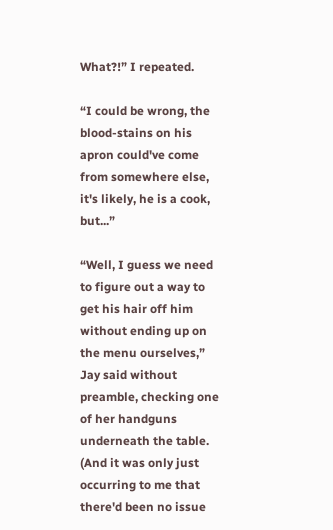What?!” I repeated.

“I could be wrong, the blood-stains on his apron could've come from somewhere else, it's likely, he is a cook, but...”

“Well, I guess we need to figure out a way to get his hair off him without ending up on the menu ourselves,” Jay said without preamble, checking one of her handguns underneath the table.  (And it was only just occurring to me that there'd been no issue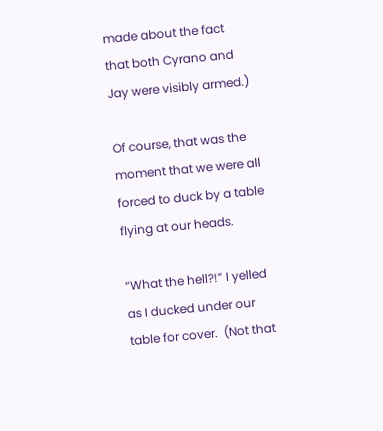made about the fact that both Cyrano and Jay were visibly armed.)

Of course, that was the moment that we were all forced to duck by a table flying at our heads.

“What the hell?!” I yelled as I ducked under our table for cover.  (Not that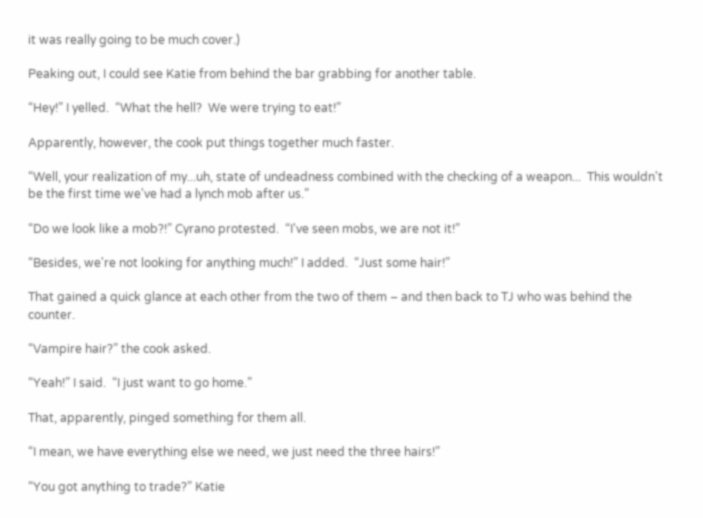it was really going to be much cover.)

Peaking out, I could see Katie from behind the bar grabbing for another table.

“Hey!” I yelled.  “What the hell?  We were trying to eat!”

Apparently, however, the cook put things together much faster.

“Well, your realization of my...uh, state of undeadness combined with the checking of a weapon...  This wouldn't be the first time we've had a lynch mob after us.”

“Do we look like a mob?!” Cyrano protested.  “I've seen mobs, we are not it!”

“Besides, we're not looking for anything much!” I added.  “Just some hair!”

That gained a quick glance at each other from the two of them – and then back to TJ who was behind the counter.

“Vampire hair?” the cook asked.

“Yeah!” I said.  “I just want to go home.”

That, apparently, pinged something for them all.

“I mean, we have everything else we need, we just need the three hairs!”

“You got anything to trade?” Katie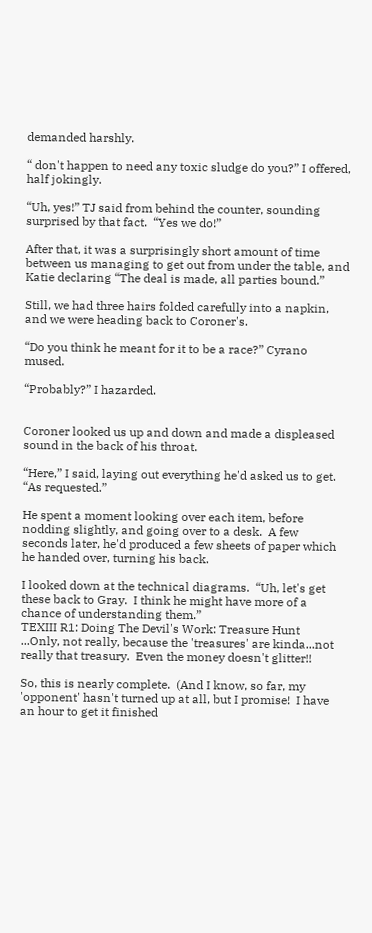demanded harshly.

“ don't happen to need any toxic sludge do you?” I offered, half jokingly.

“Uh, yes!” TJ said from behind the counter, sounding surprised by that fact.  “Yes we do!”

After that, it was a surprisingly short amount of time between us managing to get out from under the table, and Katie declaring “The deal is made, all parties bound.”

Still, we had three hairs folded carefully into a napkin, and we were heading back to Coroner's.

“Do you think he meant for it to be a race?” Cyrano mused.

“Probably?” I hazarded.


Coroner looked us up and down and made a displeased sound in the back of his throat.

“Here,” I said, laying out everything he'd asked us to get.  “As requested.”

He spent a moment looking over each item, before nodding slightly, and going over to a desk.  A few seconds later, he'd produced a few sheets of paper which he handed over, turning his back.

I looked down at the technical diagrams.  “Uh, let's get these back to Gray.  I think he might have more of a chance of understanding them.”
TEXIII R1: Doing The Devil's Work: Treasure Hunt
...Only, not really, because the 'treasures' are kinda...not really that treasury.  Even the money doesn't glitter!!

So, this is nearly complete.  (And I know, so far, my 'opponent' hasn't turned up at all, but I promise!  I have an hour to get it finished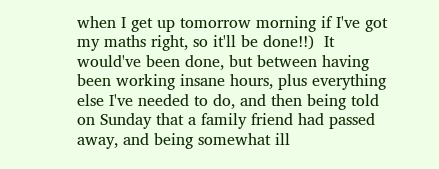when I get up tomorrow morning if I've got my maths right, so it'll be done!!)  It would've been done, but between having been working insane hours, plus everything else I've needed to do, and then being told on Sunday that a family friend had passed away, and being somewhat ill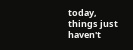today, things just haven't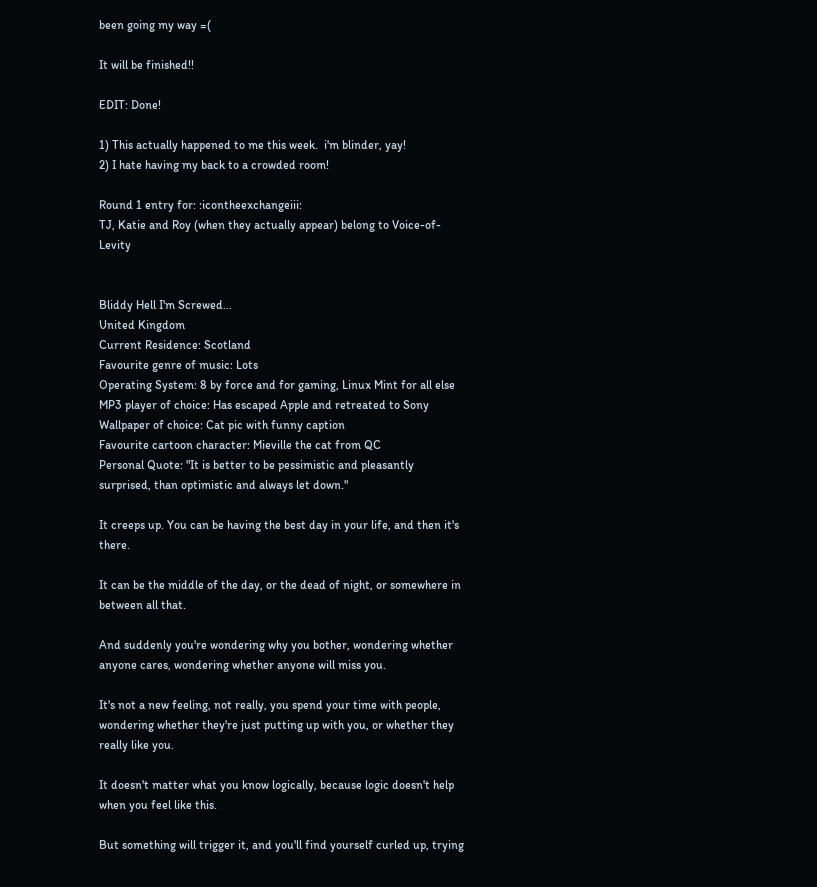been going my way =(

It will be finished!!

EDIT: Done!

1) This actually happened to me this week.  i'm blinder, yay!
2) I hate having my back to a crowded room!

Round 1 entry for: :icontheexchangeiii:
TJ, Katie and Roy (when they actually appear) belong to Voice-of-Levity


Bliddy Hell I'm Screwed...
United Kingdom
Current Residence: Scotland
Favourite genre of music: Lots
Operating System: 8 by force and for gaming, Linux Mint for all else
MP3 player of choice: Has escaped Apple and retreated to Sony
Wallpaper of choice: Cat pic with funny caption
Favourite cartoon character: Mieville the cat from QC
Personal Quote: "It is better to be pessimistic and pleasantly surprised, than optimistic and always let down."

It creeps up. You can be having the best day in your life, and then it's there.

It can be the middle of the day, or the dead of night, or somewhere in between all that.

And suddenly you're wondering why you bother, wondering whether anyone cares, wondering whether anyone will miss you.

It's not a new feeling, not really, you spend your time with people, wondering whether they're just putting up with you, or whether they really like you.

It doesn't matter what you know logically, because logic doesn't help when you feel like this.

But something will trigger it, and you'll find yourself curled up, trying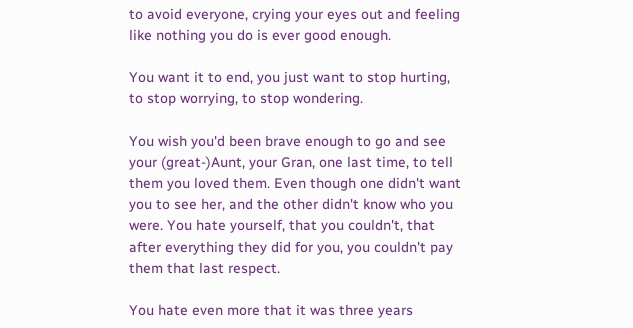to avoid everyone, crying your eyes out and feeling like nothing you do is ever good enough.

You want it to end, you just want to stop hurting, to stop worrying, to stop wondering.

You wish you'd been brave enough to go and see your (great-)Aunt, your Gran, one last time, to tell them you loved them. Even though one didn't want you to see her, and the other didn't know who you were. You hate yourself, that you couldn't, that after everything they did for you, you couldn't pay them that last respect.

You hate even more that it was three years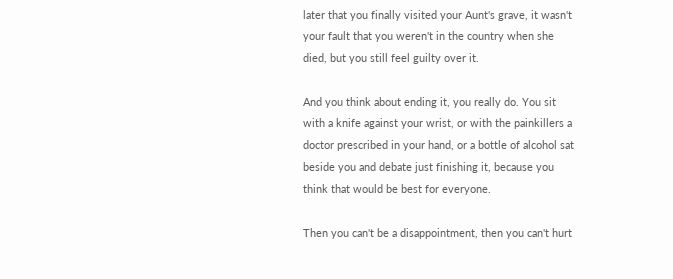later that you finally visited your Aunt's grave, it wasn't your fault that you weren't in the country when she died, but you still feel guilty over it.

And you think about ending it, you really do. You sit with a knife against your wrist, or with the painkillers a doctor prescribed in your hand, or a bottle of alcohol sat beside you and debate just finishing it, because you think that would be best for everyone.

Then you can't be a disappointment, then you can't hurt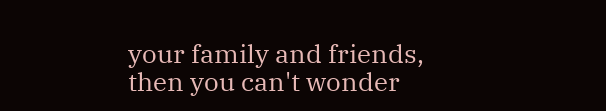your family and friends, then you can't wonder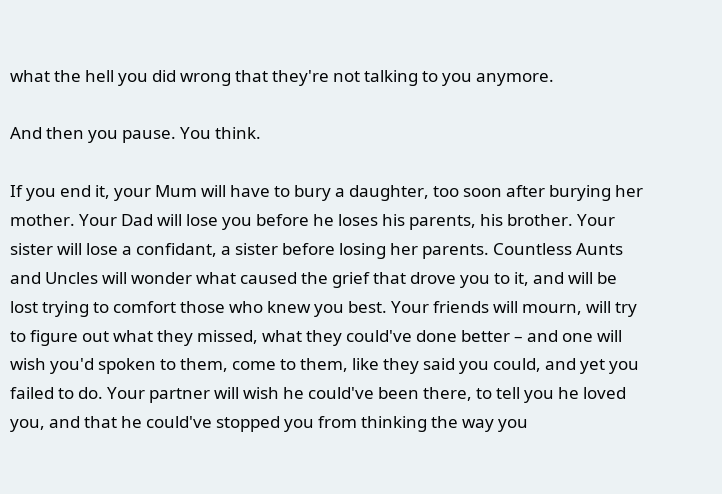what the hell you did wrong that they're not talking to you anymore.

And then you pause. You think.

If you end it, your Mum will have to bury a daughter, too soon after burying her mother. Your Dad will lose you before he loses his parents, his brother. Your sister will lose a confidant, a sister before losing her parents. Countless Aunts and Uncles will wonder what caused the grief that drove you to it, and will be lost trying to comfort those who knew you best. Your friends will mourn, will try to figure out what they missed, what they could've done better – and one will wish you'd spoken to them, come to them, like they said you could, and yet you failed to do. Your partner will wish he could've been there, to tell you he loved you, and that he could've stopped you from thinking the way you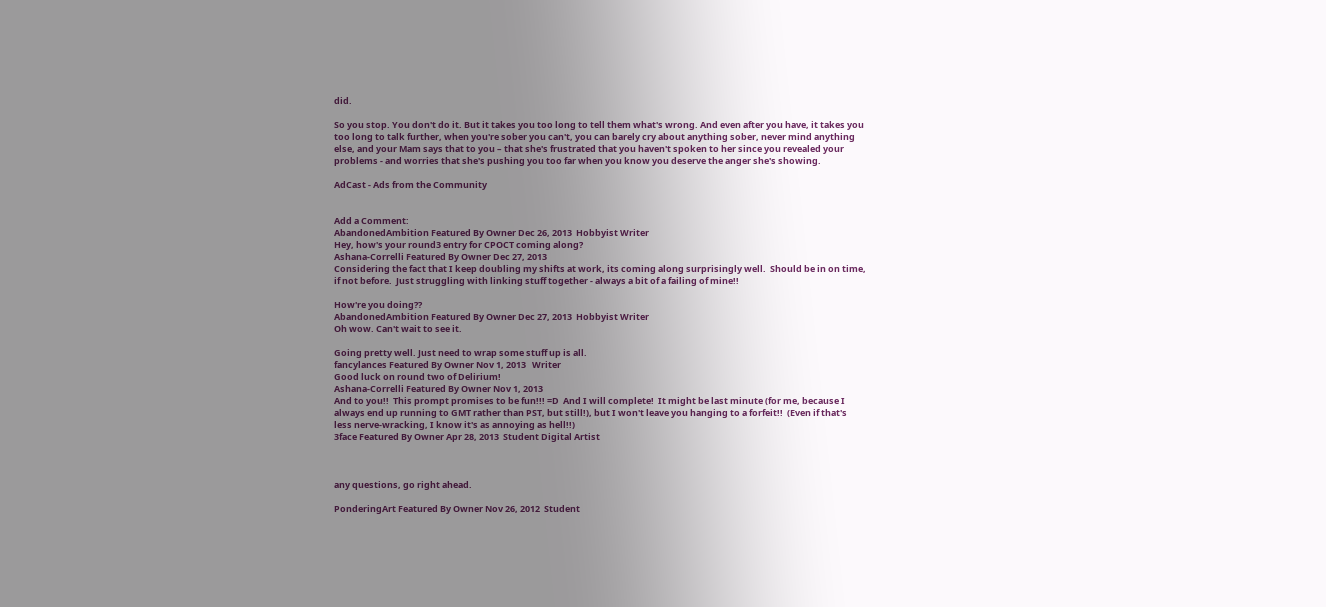did.

So you stop. You don't do it. But it takes you too long to tell them what's wrong. And even after you have, it takes you too long to talk further, when you're sober you can't, you can barely cry about anything sober, never mind anything else, and your Mam says that to you – that she's frustrated that you haven't spoken to her since you revealed your problems - and worries that she's pushing you too far when you know you deserve the anger she's showing.

AdCast - Ads from the Community


Add a Comment:
AbandonedAmbition Featured By Owner Dec 26, 2013  Hobbyist Writer
Hey, how's your round3 entry for CPOCT coming along?
Ashana-Correlli Featured By Owner Dec 27, 2013
Considering the fact that I keep doubling my shifts at work, its coming along surprisingly well.  Should be in on time, if not before.  Just struggling with linking stuff together - always a bit of a failing of mine!!

How're you doing??
AbandonedAmbition Featured By Owner Dec 27, 2013  Hobbyist Writer
Oh wow. Can't wait to see it.

Going pretty well. Just need to wrap some stuff up is all.
fancylances Featured By Owner Nov 1, 2013   Writer
Good luck on round two of Delirium!
Ashana-Correlli Featured By Owner Nov 1, 2013
And to you!!  This prompt promises to be fun!!! =D  And I will complete!  It might be last minute (for me, because I always end up running to GMT rather than PST, but still!), but I won't leave you hanging to a forfeit!!  (Even if that's less nerve-wracking, I know it's as annoying as hell!!)
3face Featured By Owner Apr 28, 2013  Student Digital Artist



any questions, go right ahead.

PonderingArt Featured By Owner Nov 26, 2012  Student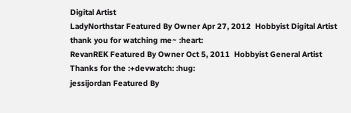Digital Artist
LadyNorthstar Featured By Owner Apr 27, 2012  Hobbyist Digital Artist
thank you for watching me~ :heart:
RevanREK Featured By Owner Oct 5, 2011  Hobbyist General Artist
Thanks for the :+devwatch: :hug:
jessijordan Featured By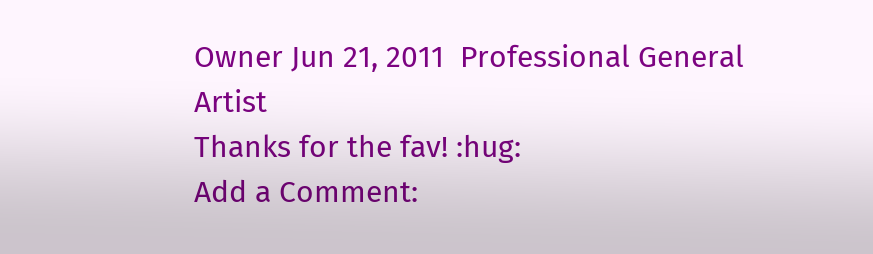Owner Jun 21, 2011  Professional General Artist
Thanks for the fav! :hug:
Add a Comment: